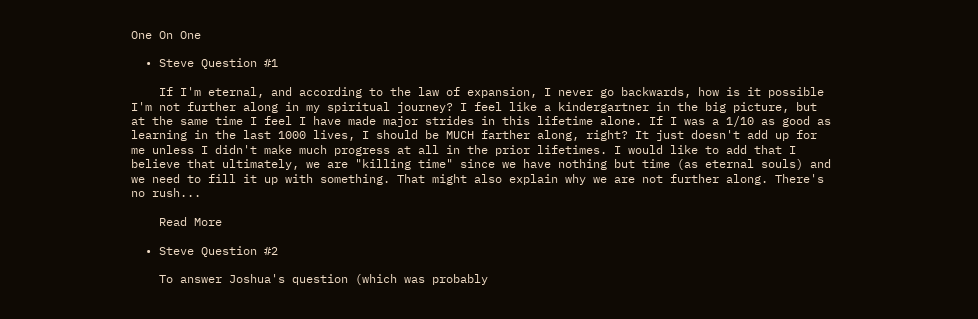One On One

  • Steve Question #1

    If I'm eternal, and according to the law of expansion, I never go backwards, how is it possible I'm not further along in my spiritual journey? I feel like a kindergartner in the big picture, but at the same time I feel I have made major strides in this lifetime alone. If I was a 1/10 as good as learning in the last 1000 lives, I should be MUCH farther along, right? It just doesn't add up for me unless I didn't make much progress at all in the prior lifetimes. I would like to add that I believe that ultimately, we are "killing time" since we have nothing but time (as eternal souls) and we need to fill it up with something. That might also explain why we are not further along. There's no rush...

    Read More

  • Steve Question #2

    To answer Joshua's question (which was probably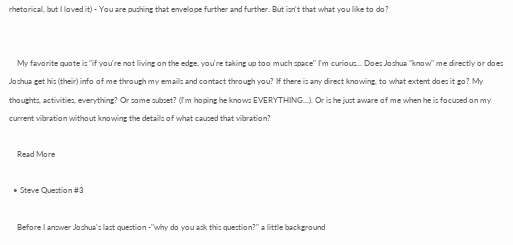rhetorical, but I loved it) - You are pushing that envelope further and further. But isn't that what you like to do?


    My favorite quote is "if you're not living on the edge, you're taking up too much space" I'm curious... Does Joshua "know" me directly or does Joshua get his (their) info of me through my emails and contact through you? If there is any direct knowing, to what extent does it go? My thoughts, activities, everything? Or some subset? (I'm hoping he knows EVERYTHING...). Or is he just aware of me when he is focused on my current vibration without knowing the details of what caused that vibration?

    Read More

  • Steve Question #3

    Before I answer Joshua's last question -"why do you ask this question?" a little background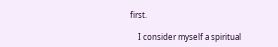first.

    I consider myself a spiritual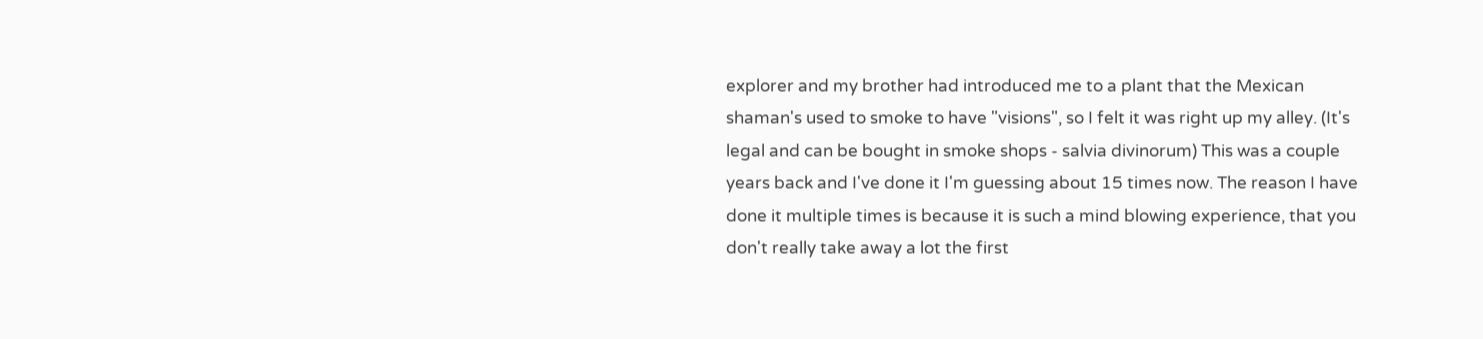explorer and my brother had introduced me to a plant that the Mexican shaman's used to smoke to have "visions", so I felt it was right up my alley. (It's legal and can be bought in smoke shops - salvia divinorum) This was a couple years back and I've done it I'm guessing about 15 times now. The reason I have done it multiple times is because it is such a mind blowing experience, that you don't really take away a lot the first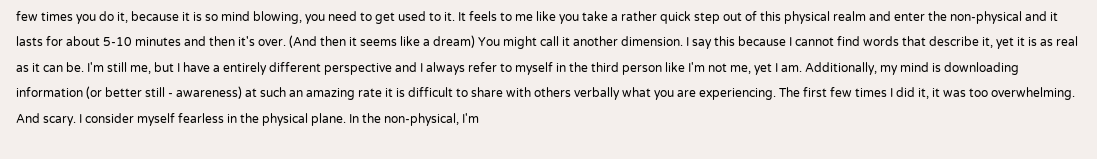few times you do it, because it is so mind blowing, you need to get used to it. It feels to me like you take a rather quick step out of this physical realm and enter the non-physical and it lasts for about 5-10 minutes and then it's over. (And then it seems like a dream) You might call it another dimension. I say this because I cannot find words that describe it, yet it is as real as it can be. I'm still me, but I have a entirely different perspective and I always refer to myself in the third person like I'm not me, yet I am. Additionally, my mind is downloading information (or better still - awareness) at such an amazing rate it is difficult to share with others verbally what you are experiencing. The first few times I did it, it was too overwhelming. And scary. I consider myself fearless in the physical plane. In the non-physical, I'm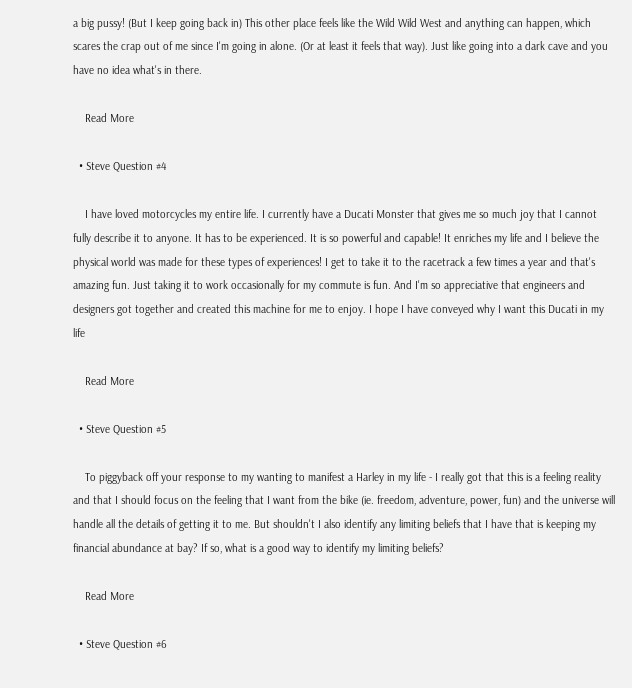a big pussy! (But I keep going back in) This other place feels like the Wild Wild West and anything can happen, which scares the crap out of me since I'm going in alone. (Or at least it feels that way). Just like going into a dark cave and you have no idea what's in there.

    Read More

  • Steve Question #4

    I have loved motorcycles my entire life. I currently have a Ducati Monster that gives me so much joy that I cannot fully describe it to anyone. It has to be experienced. It is so powerful and capable! It enriches my life and I believe the physical world was made for these types of experiences! I get to take it to the racetrack a few times a year and that's amazing fun. Just taking it to work occasionally for my commute is fun. And I'm so appreciative that engineers and designers got together and created this machine for me to enjoy. I hope I have conveyed why I want this Ducati in my life

    Read More

  • Steve Question #5

    To piggyback off your response to my wanting to manifest a Harley in my life - I really got that this is a feeling reality and that I should focus on the feeling that I want from the bike (ie. freedom, adventure, power, fun) and the universe will handle all the details of getting it to me. But shouldn't I also identify any limiting beliefs that I have that is keeping my financial abundance at bay? If so, what is a good way to identify my limiting beliefs?

    Read More

  • Steve Question #6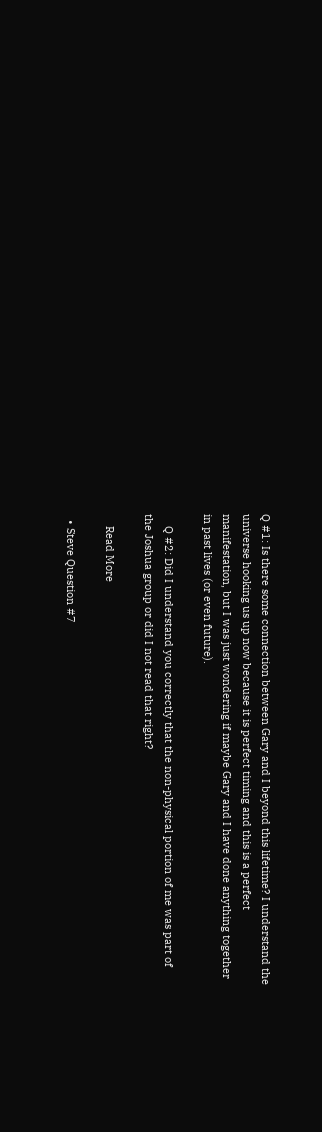Q #1: Is there some connection between Gary and I beyond this lifetime? I understand the universe hooking us up now because it is perfect timing and this is a perfect manifestation, but I was just wondering if maybe Gary and I have done anything together in past lives (or even future).

    Q #2: Did I understand you correctly that the non-physical portion of me was part of the Joshua group or did I not read that right?

    Read More

  • Steve Question #7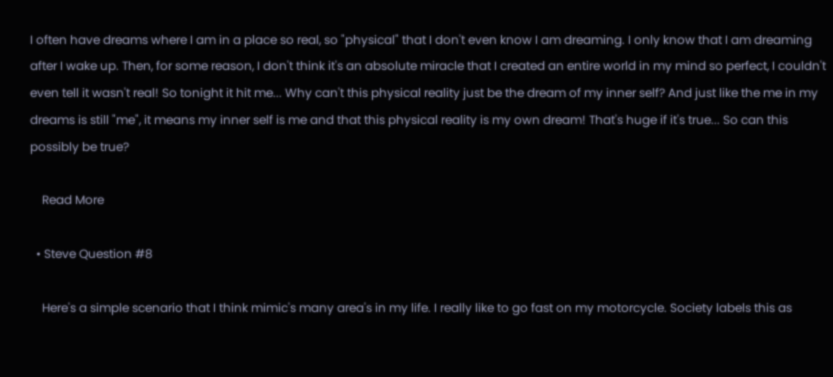I often have dreams where I am in a place so real, so "physical" that I don't even know I am dreaming. I only know that I am dreaming after I wake up. Then, for some reason, I don't think it's an absolute miracle that I created an entire world in my mind so perfect, I couldn't even tell it wasn't real! So tonight it hit me... Why can't this physical reality just be the dream of my inner self? And just like the me in my dreams is still "me", it means my inner self is me and that this physical reality is my own dream! That's huge if it's true... So can this possibly be true?

    Read More

  • Steve Question #8

    Here's a simple scenario that I think mimic's many area's in my life. I really like to go fast on my motorcycle. Society labels this as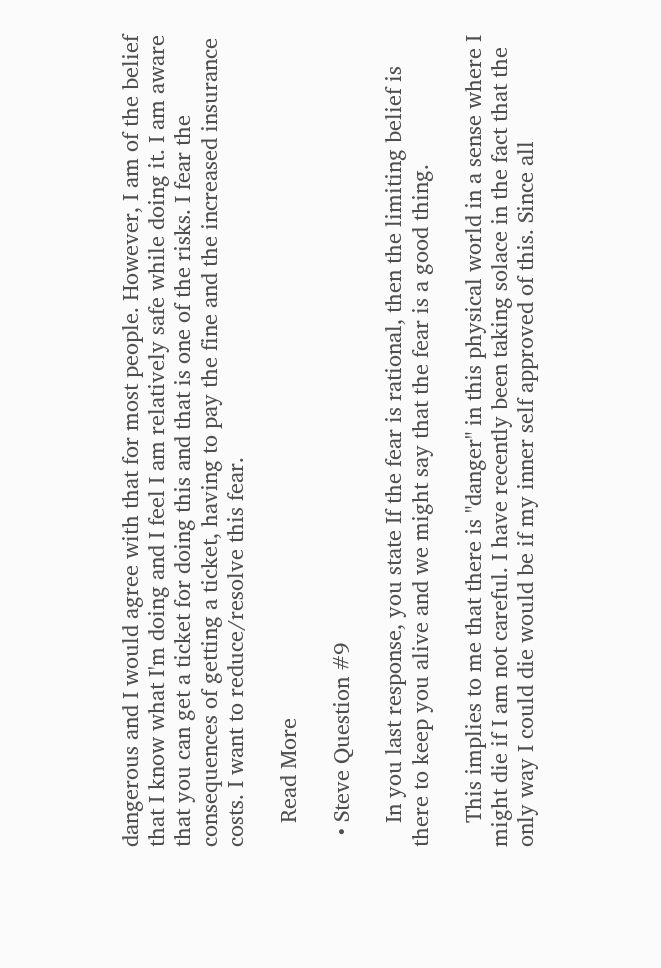dangerous and I would agree with that for most people. However, I am of the belief that I know what I'm doing and I feel I am relatively safe while doing it. I am aware that you can get a ticket for doing this and that is one of the risks. I fear the consequences of getting a ticket, having to pay the fine and the increased insurance costs. I want to reduce/resolve this fear.

    Read More

  • Steve Question #9

    In you last response, you state If the fear is rational, then the limiting belief is there to keep you alive and we might say that the fear is a good thing.

    This implies to me that there is "danger" in this physical world in a sense where I might die if I am not careful. I have recently been taking solace in the fact that the only way I could die would be if my inner self approved of this. Since all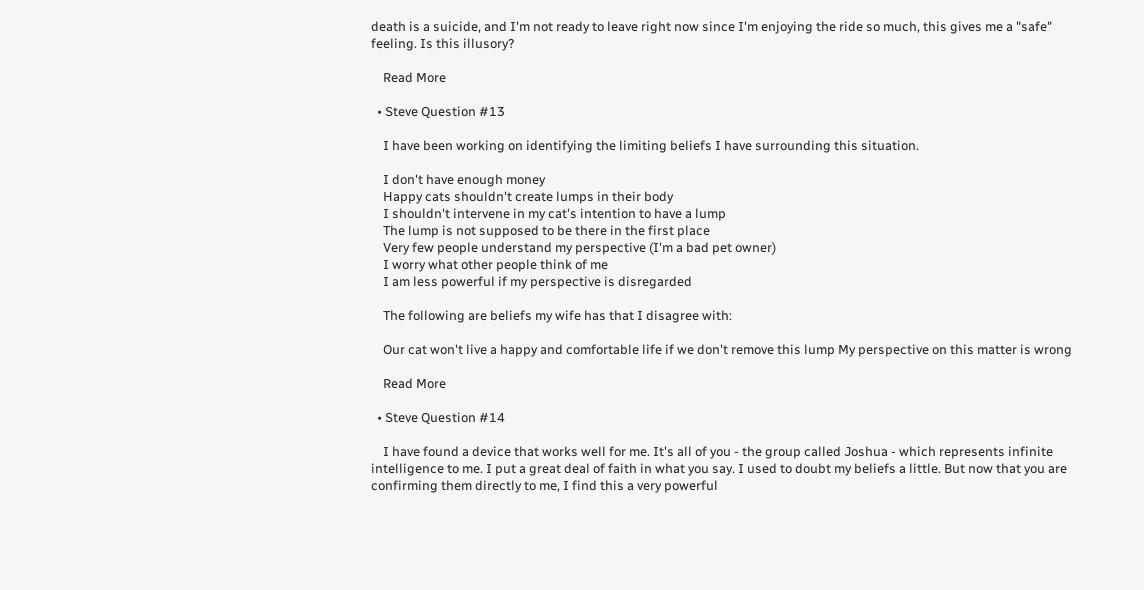death is a suicide, and I'm not ready to leave right now since I'm enjoying the ride so much, this gives me a "safe" feeling. Is this illusory?

    Read More

  • Steve Question #13

    I have been working on identifying the limiting beliefs I have surrounding this situation.

    I don't have enough money
    Happy cats shouldn't create lumps in their body
    I shouldn't intervene in my cat's intention to have a lump
    The lump is not supposed to be there in the first place
    Very few people understand my perspective (I'm a bad pet owner)
    I worry what other people think of me
    I am less powerful if my perspective is disregarded

    The following are beliefs my wife has that I disagree with:

    Our cat won't live a happy and comfortable life if we don't remove this lump My perspective on this matter is wrong

    Read More

  • Steve Question #14

    I have found a device that works well for me. It's all of you - the group called Joshua - which represents infinite intelligence to me. I put a great deal of faith in what you say. I used to doubt my beliefs a little. But now that you are confirming them directly to me, I find this a very powerful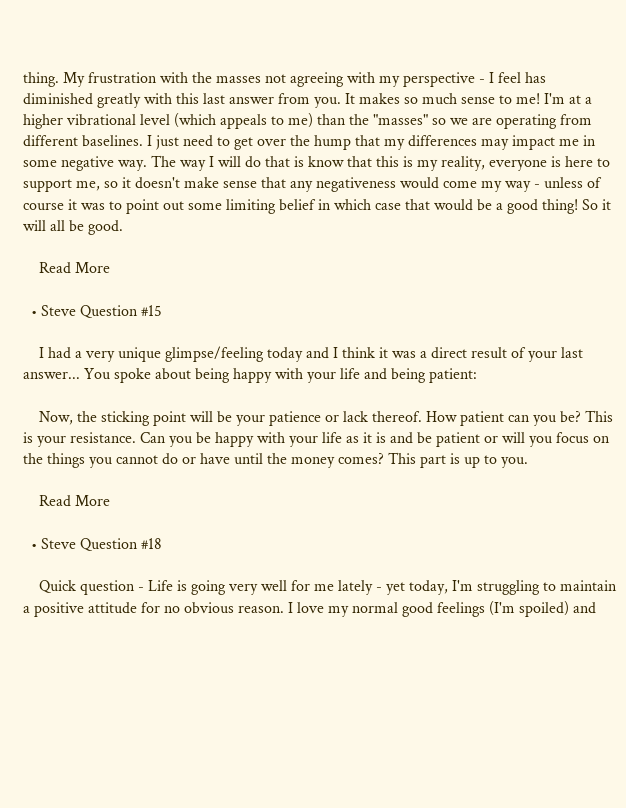thing. My frustration with the masses not agreeing with my perspective - I feel has diminished greatly with this last answer from you. It makes so much sense to me! I'm at a higher vibrational level (which appeals to me) than the "masses" so we are operating from different baselines. I just need to get over the hump that my differences may impact me in some negative way. The way I will do that is know that this is my reality, everyone is here to support me, so it doesn't make sense that any negativeness would come my way - unless of course it was to point out some limiting belief in which case that would be a good thing! So it will all be good.

    Read More

  • Steve Question #15

    I had a very unique glimpse/feeling today and I think it was a direct result of your last answer... You spoke about being happy with your life and being patient:

    Now, the sticking point will be your patience or lack thereof. How patient can you be? This is your resistance. Can you be happy with your life as it is and be patient or will you focus on the things you cannot do or have until the money comes? This part is up to you.

    Read More

  • Steve Question #18

    Quick question - Life is going very well for me lately - yet today, I'm struggling to maintain a positive attitude for no obvious reason. I love my normal good feelings (I'm spoiled) and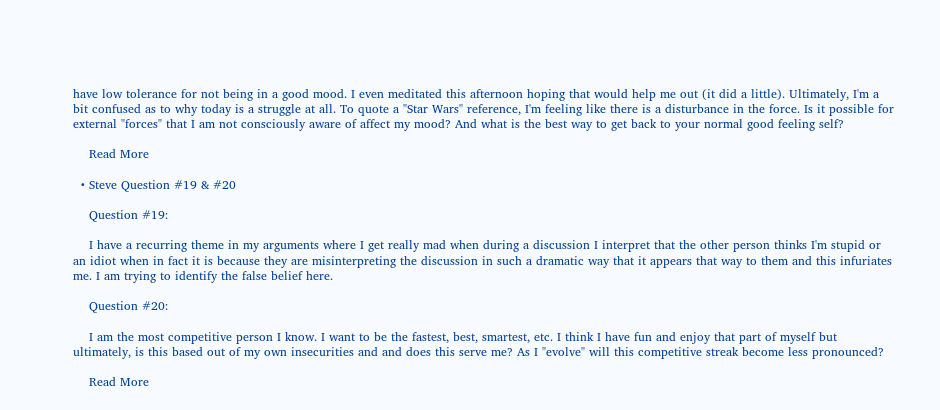have low tolerance for not being in a good mood. I even meditated this afternoon hoping that would help me out (it did a little). Ultimately, I'm a bit confused as to why today is a struggle at all. To quote a "Star Wars" reference, I'm feeling like there is a disturbance in the force. Is it possible for external "forces" that I am not consciously aware of affect my mood? And what is the best way to get back to your normal good feeling self?

    Read More

  • Steve Question #19 & #20

    Question #19:

    I have a recurring theme in my arguments where I get really mad when during a discussion I interpret that the other person thinks I'm stupid or an idiot when in fact it is because they are misinterpreting the discussion in such a dramatic way that it appears that way to them and this infuriates me. I am trying to identify the false belief here.

    Question #20:

    I am the most competitive person I know. I want to be the fastest, best, smartest, etc. I think I have fun and enjoy that part of myself but ultimately, is this based out of my own insecurities and and does this serve me? As I "evolve" will this competitive streak become less pronounced?

    Read More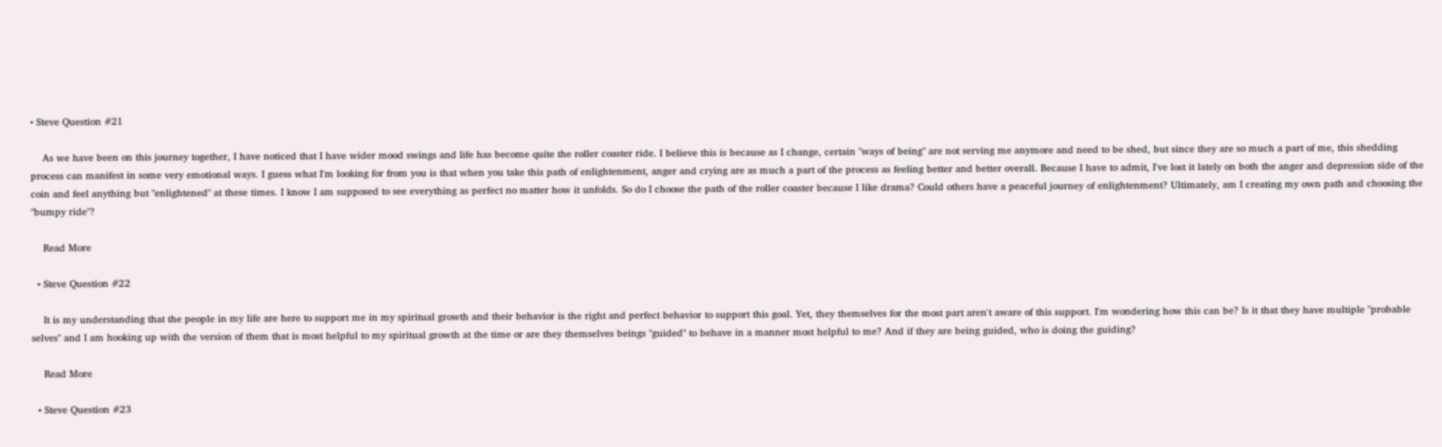• Steve Question #21

    As we have been on this journey together, I have noticed that I have wider mood swings and life has become quite the roller coaster ride. I believe this is because as I change, certain "ways of being" are not serving me anymore and need to be shed, but since they are so much a part of me, this shedding process can manifest in some very emotional ways. I guess what I'm looking for from you is that when you take this path of enlightenment, anger and crying are as much a part of the process as feeling better and better overall. Because I have to admit, I've lost it lately on both the anger and depression side of the coin and feel anything but "enlightened" at these times. I know I am supposed to see everything as perfect no matter how it unfolds. So do I choose the path of the roller coaster because I like drama? Could others have a peaceful journey of enlightenment? Ultimately, am I creating my own path and choosing the "bumpy ride"?

    Read More

  • Steve Question #22

    It is my understanding that the people in my life are here to support me in my spiritual growth and their behavior is the right and perfect behavior to support this goal. Yet, they themselves for the most part aren't aware of this support. I'm wondering how this can be? Is it that they have multiple "probable selves" and I am hooking up with the version of them that is most helpful to my spiritual growth at the time or are they themselves beings "guided" to behave in a manner most helpful to me? And if they are being guided, who is doing the guiding?

    Read More

  • Steve Question #23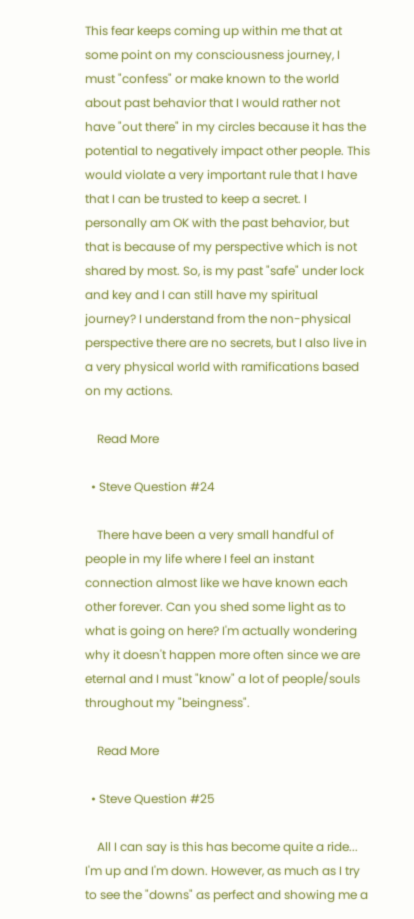This fear keeps coming up within me that at some point on my consciousness journey, I must "confess" or make known to the world about past behavior that I would rather not have "out there" in my circles because it has the potential to negatively impact other people. This would violate a very important rule that I have that I can be trusted to keep a secret. I personally am OK with the past behavior, but that is because of my perspective which is not shared by most. So, is my past "safe" under lock and key and I can still have my spiritual journey? I understand from the non-physical perspective there are no secrets, but I also live in a very physical world with ramifications based on my actions.

    Read More

  • Steve Question #24

    There have been a very small handful of people in my life where I feel an instant connection almost like we have known each other forever. Can you shed some light as to what is going on here? I'm actually wondering why it doesn't happen more often since we are eternal and I must "know" a lot of people/souls throughout my "beingness".

    Read More

  • Steve Question #25

    All I can say is this has become quite a ride... I'm up and I'm down. However, as much as I try to see the "downs" as perfect and showing me a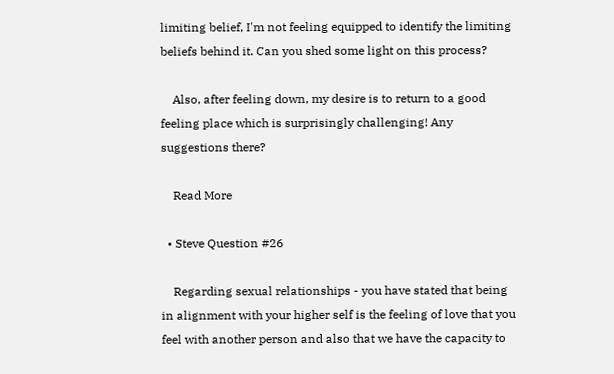limiting belief, I'm not feeling equipped to identify the limiting beliefs behind it. Can you shed some light on this process?

    Also, after feeling down, my desire is to return to a good feeling place which is surprisingly challenging! Any suggestions there?

    Read More

  • Steve Question #26

    Regarding sexual relationships - you have stated that being in alignment with your higher self is the feeling of love that you feel with another person and also that we have the capacity to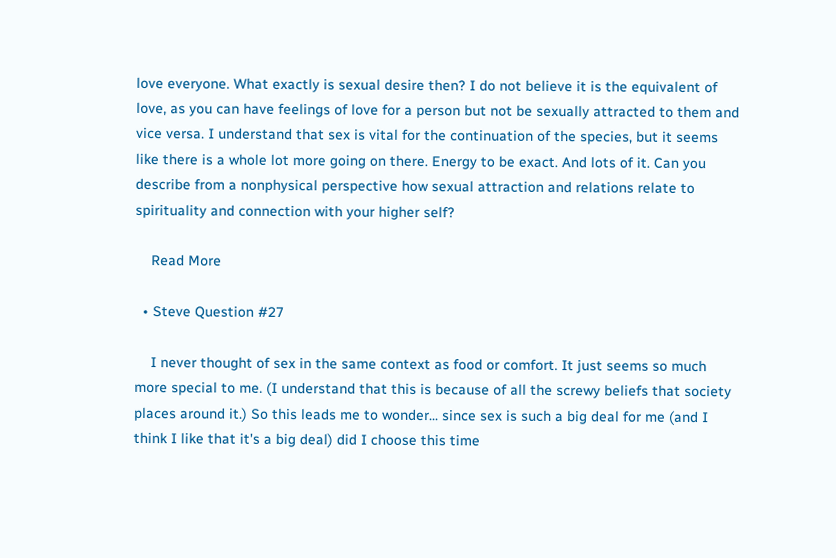love everyone. What exactly is sexual desire then? I do not believe it is the equivalent of love, as you can have feelings of love for a person but not be sexually attracted to them and vice versa. I understand that sex is vital for the continuation of the species, but it seems like there is a whole lot more going on there. Energy to be exact. And lots of it. Can you describe from a nonphysical perspective how sexual attraction and relations relate to spirituality and connection with your higher self?

    Read More

  • Steve Question #27

    I never thought of sex in the same context as food or comfort. It just seems so much more special to me. (I understand that this is because of all the screwy beliefs that society places around it.) So this leads me to wonder... since sex is such a big deal for me (and I think I like that it's a big deal) did I choose this time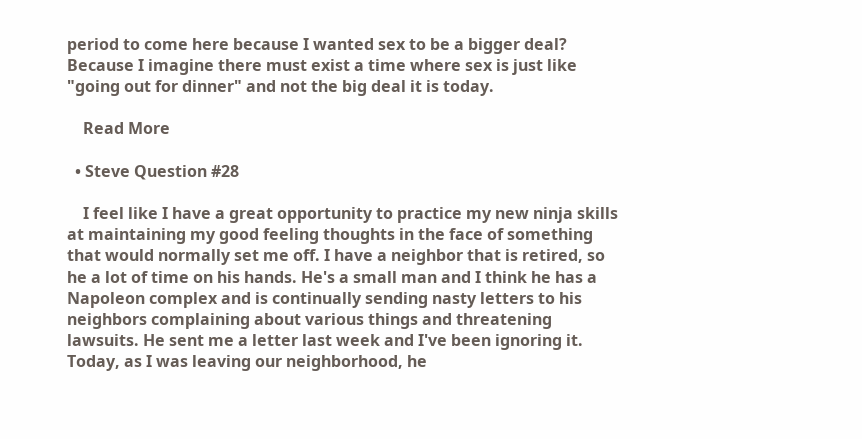period to come here because I wanted sex to be a bigger deal? Because I imagine there must exist a time where sex is just like "going out for dinner" and not the big deal it is today.

    Read More

  • Steve Question #28

    I feel like I have a great opportunity to practice my new ninja skills at maintaining my good feeling thoughts in the face of something that would normally set me off. I have a neighbor that is retired, so he a lot of time on his hands. He's a small man and I think he has a Napoleon complex and is continually sending nasty letters to his neighbors complaining about various things and threatening lawsuits. He sent me a letter last week and I've been ignoring it. Today, as I was leaving our neighborhood, he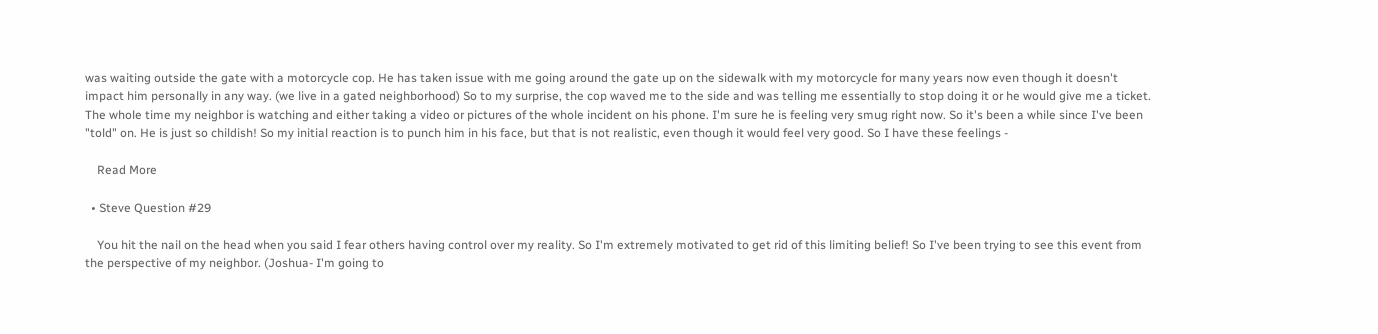was waiting outside the gate with a motorcycle cop. He has taken issue with me going around the gate up on the sidewalk with my motorcycle for many years now even though it doesn't impact him personally in any way. (we live in a gated neighborhood) So to my surprise, the cop waved me to the side and was telling me essentially to stop doing it or he would give me a ticket. The whole time my neighbor is watching and either taking a video or pictures of the whole incident on his phone. I'm sure he is feeling very smug right now. So it's been a while since I've been "told" on. He is just so childish! So my initial reaction is to punch him in his face, but that is not realistic, even though it would feel very good. So I have these feelings -

    Read More

  • Steve Question #29

    You hit the nail on the head when you said I fear others having control over my reality. So I'm extremely motivated to get rid of this limiting belief! So I've been trying to see this event from the perspective of my neighbor. (Joshua- I'm going to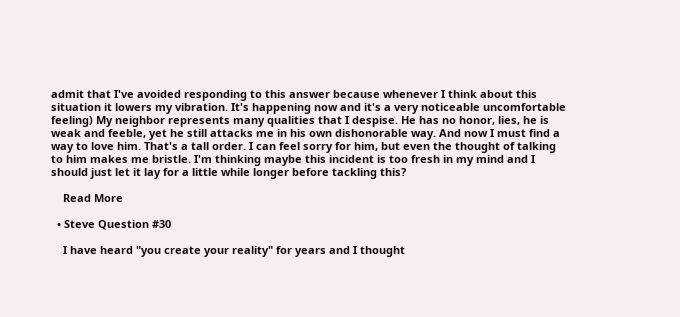admit that I've avoided responding to this answer because whenever I think about this situation it lowers my vibration. It's happening now and it's a very noticeable uncomfortable feeling) My neighbor represents many qualities that I despise. He has no honor, lies, he is weak and feeble, yet he still attacks me in his own dishonorable way. And now I must find a way to love him. That's a tall order. I can feel sorry for him, but even the thought of talking to him makes me bristle. I'm thinking maybe this incident is too fresh in my mind and I should just let it lay for a little while longer before tackling this?

    Read More

  • Steve Question #30

    I have heard "you create your reality" for years and I thought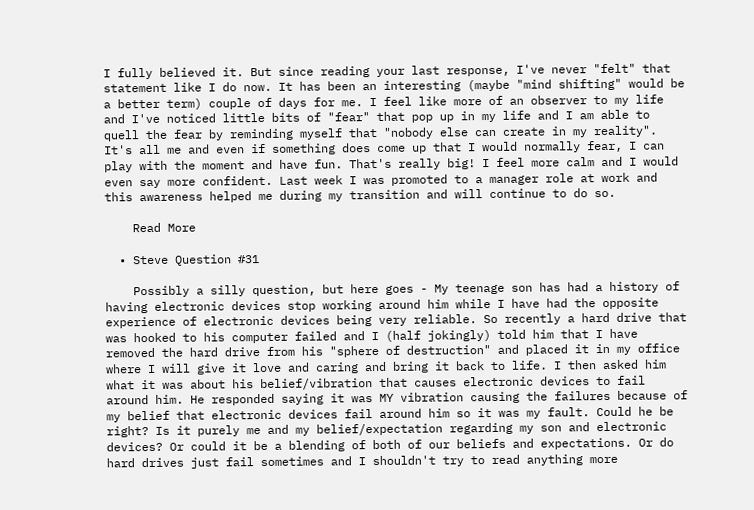I fully believed it. But since reading your last response, I've never "felt" that statement like I do now. It has been an interesting (maybe "mind shifting" would be a better term) couple of days for me. I feel like more of an observer to my life and I've noticed little bits of "fear" that pop up in my life and I am able to quell the fear by reminding myself that "nobody else can create in my reality". It's all me and even if something does come up that I would normally fear, I can play with the moment and have fun. That's really big! I feel more calm and I would even say more confident. Last week I was promoted to a manager role at work and this awareness helped me during my transition and will continue to do so.

    Read More

  • Steve Question #31

    Possibly a silly question, but here goes - My teenage son has had a history of having electronic devices stop working around him while I have had the opposite experience of electronic devices being very reliable. So recently a hard drive that was hooked to his computer failed and I (half jokingly) told him that I have removed the hard drive from his "sphere of destruction" and placed it in my office where I will give it love and caring and bring it back to life. I then asked him what it was about his belief/vibration that causes electronic devices to fail around him. He responded saying it was MY vibration causing the failures because of my belief that electronic devices fail around him so it was my fault. Could he be right? Is it purely me and my belief/expectation regarding my son and electronic devices? Or could it be a blending of both of our beliefs and expectations. Or do hard drives just fail sometimes and I shouldn't try to read anything more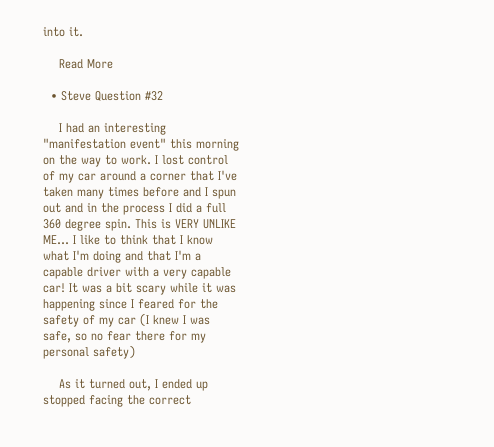into it.

    Read More

  • Steve Question #32

    I had an interesting "manifestation event" this morning on the way to work. I lost control of my car around a corner that I've taken many times before and I spun out and in the process I did a full 360 degree spin. This is VERY UNLIKE ME... I like to think that I know what I'm doing and that I'm a capable driver with a very capable car! It was a bit scary while it was happening since I feared for the safety of my car (I knew I was safe, so no fear there for my personal safety)

    As it turned out, I ended up stopped facing the correct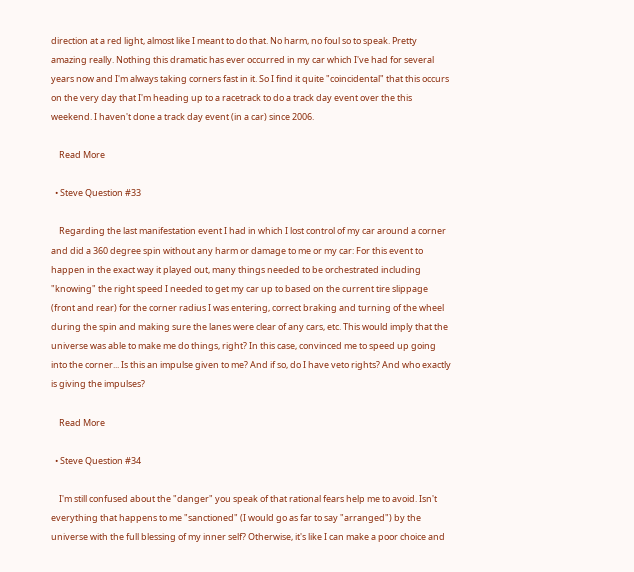direction at a red light, almost like I meant to do that. No harm, no foul so to speak. Pretty amazing really. Nothing this dramatic has ever occurred in my car which I've had for several years now and I'm always taking corners fast in it. So I find it quite "coincidental" that this occurs on the very day that I'm heading up to a racetrack to do a track day event over the this weekend. I haven't done a track day event (in a car) since 2006.

    Read More

  • Steve Question #33

    Regarding the last manifestation event I had in which I lost control of my car around a corner and did a 360 degree spin without any harm or damage to me or my car: For this event to happen in the exact way it played out, many things needed to be orchestrated including "knowing" the right speed I needed to get my car up to based on the current tire slippage (front and rear) for the corner radius I was entering, correct braking and turning of the wheel during the spin and making sure the lanes were clear of any cars, etc. This would imply that the universe was able to make me do things, right? In this case, convinced me to speed up going into the corner... Is this an impulse given to me? And if so, do I have veto rights? And who exactly is giving the impulses?

    Read More

  • Steve Question #34

    I'm still confused about the "danger" you speak of that rational fears help me to avoid. Isn't everything that happens to me "sanctioned" (I would go as far to say "arranged") by the universe with the full blessing of my inner self? Otherwise, it's like I can make a poor choice and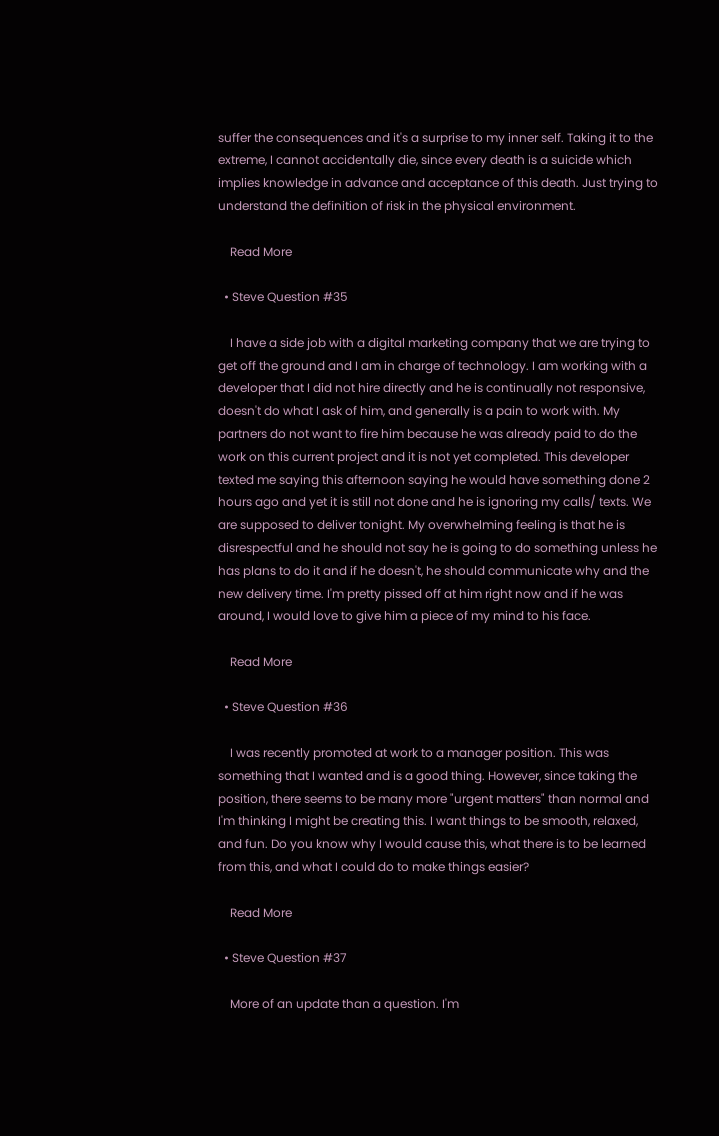suffer the consequences and it's a surprise to my inner self. Taking it to the extreme, I cannot accidentally die, since every death is a suicide which implies knowledge in advance and acceptance of this death. Just trying to understand the definition of risk in the physical environment.

    Read More

  • Steve Question #35

    I have a side job with a digital marketing company that we are trying to get off the ground and I am in charge of technology. I am working with a developer that I did not hire directly and he is continually not responsive, doesn't do what I ask of him, and generally is a pain to work with. My partners do not want to fire him because he was already paid to do the work on this current project and it is not yet completed. This developer texted me saying this afternoon saying he would have something done 2 hours ago and yet it is still not done and he is ignoring my calls/ texts. We are supposed to deliver tonight. My overwhelming feeling is that he is disrespectful and he should not say he is going to do something unless he has plans to do it and if he doesn't, he should communicate why and the new delivery time. I'm pretty pissed off at him right now and if he was around, I would love to give him a piece of my mind to his face.

    Read More

  • Steve Question #36

    I was recently promoted at work to a manager position. This was something that I wanted and is a good thing. However, since taking the position, there seems to be many more "urgent matters" than normal and I'm thinking I might be creating this. I want things to be smooth, relaxed, and fun. Do you know why I would cause this, what there is to be learned from this, and what I could do to make things easier?

    Read More

  • Steve Question #37

    More of an update than a question. I'm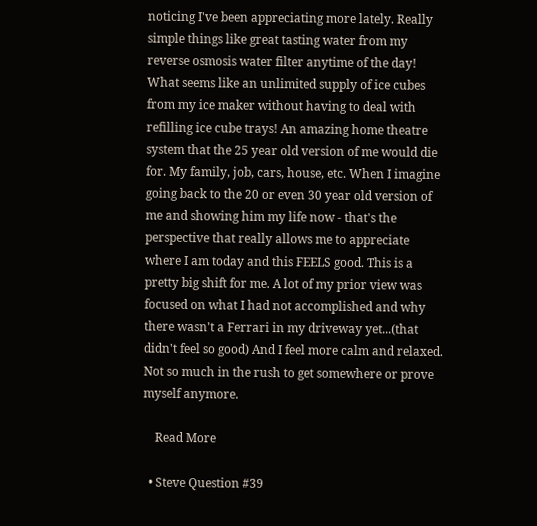noticing I've been appreciating more lately. Really simple things like great tasting water from my reverse osmosis water filter anytime of the day! What seems like an unlimited supply of ice cubes from my ice maker without having to deal with refilling ice cube trays! An amazing home theatre system that the 25 year old version of me would die for. My family, job, cars, house, etc. When I imagine going back to the 20 or even 30 year old version of me and showing him my life now - that's the perspective that really allows me to appreciate where I am today and this FEELS good. This is a pretty big shift for me. A lot of my prior view was focused on what I had not accomplished and why there wasn't a Ferrari in my driveway yet...(that didn't feel so good) And I feel more calm and relaxed. Not so much in the rush to get somewhere or prove myself anymore.

    Read More

  • Steve Question #39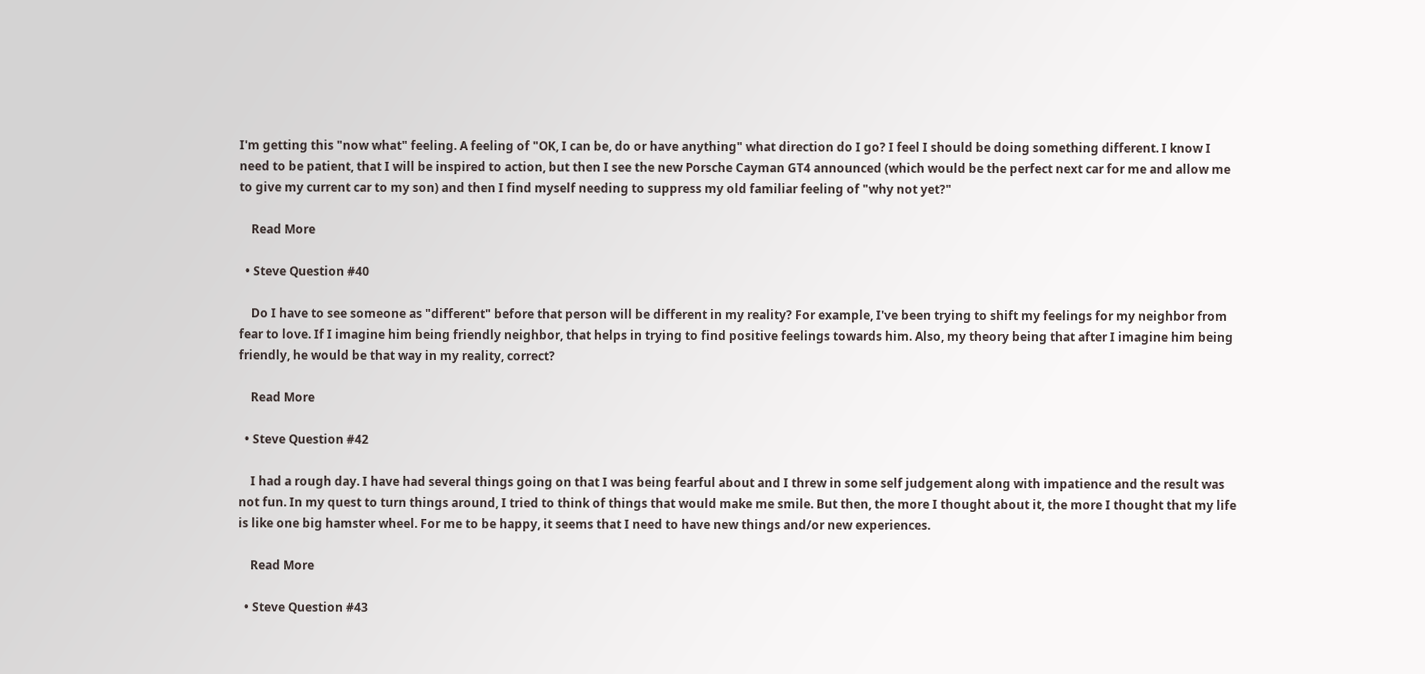I'm getting this "now what" feeling. A feeling of "OK, I can be, do or have anything" what direction do I go? I feel I should be doing something different. I know I need to be patient, that I will be inspired to action, but then I see the new Porsche Cayman GT4 announced (which would be the perfect next car for me and allow me to give my current car to my son) and then I find myself needing to suppress my old familiar feeling of "why not yet?"

    Read More

  • Steve Question #40

    Do I have to see someone as "different" before that person will be different in my reality? For example, I've been trying to shift my feelings for my neighbor from fear to love. If I imagine him being friendly neighbor, that helps in trying to find positive feelings towards him. Also, my theory being that after I imagine him being friendly, he would be that way in my reality, correct?

    Read More

  • Steve Question #42

    I had a rough day. I have had several things going on that I was being fearful about and I threw in some self judgement along with impatience and the result was not fun. In my quest to turn things around, I tried to think of things that would make me smile. But then, the more I thought about it, the more I thought that my life is like one big hamster wheel. For me to be happy, it seems that I need to have new things and/or new experiences.

    Read More

  • Steve Question #43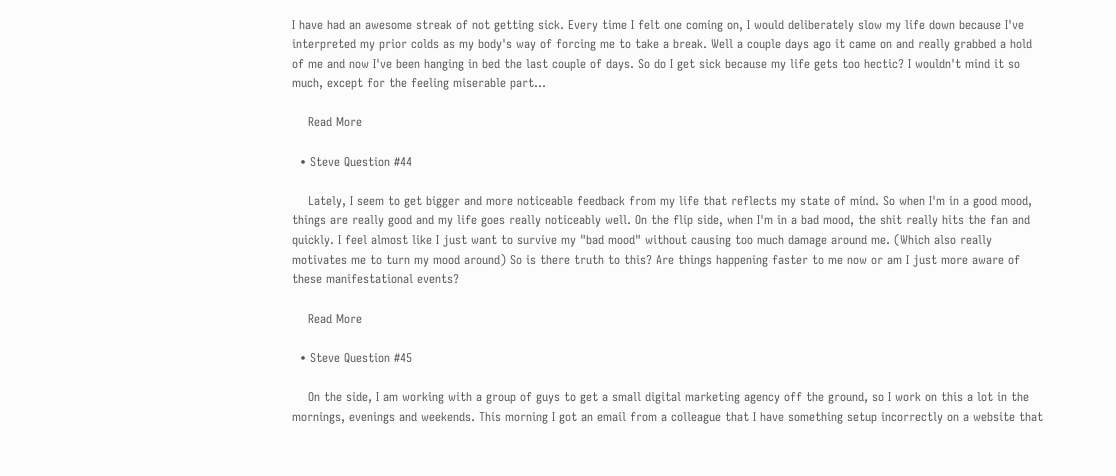I have had an awesome streak of not getting sick. Every time I felt one coming on, I would deliberately slow my life down because I've interpreted my prior colds as my body's way of forcing me to take a break. Well a couple days ago it came on and really grabbed a hold of me and now I've been hanging in bed the last couple of days. So do I get sick because my life gets too hectic? I wouldn't mind it so much, except for the feeling miserable part...

    Read More

  • Steve Question #44

    Lately, I seem to get bigger and more noticeable feedback from my life that reflects my state of mind. So when I'm in a good mood, things are really good and my life goes really noticeably well. On the flip side, when I'm in a bad mood, the shit really hits the fan and quickly. I feel almost like I just want to survive my "bad mood" without causing too much damage around me. (Which also really motivates me to turn my mood around) So is there truth to this? Are things happening faster to me now or am I just more aware of these manifestational events?

    Read More

  • Steve Question #45

    On the side, I am working with a group of guys to get a small digital marketing agency off the ground, so I work on this a lot in the mornings, evenings and weekends. This morning I got an email from a colleague that I have something setup incorrectly on a website that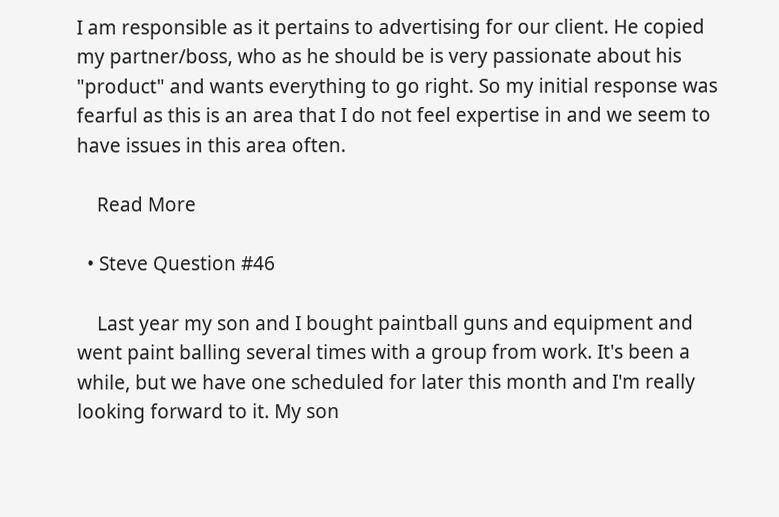I am responsible as it pertains to advertising for our client. He copied my partner/boss, who as he should be is very passionate about his "product" and wants everything to go right. So my initial response was fearful as this is an area that I do not feel expertise in and we seem to have issues in this area often.

    Read More

  • Steve Question #46

    Last year my son and I bought paintball guns and equipment and went paint balling several times with a group from work. It's been a while, but we have one scheduled for later this month and I'm really looking forward to it. My son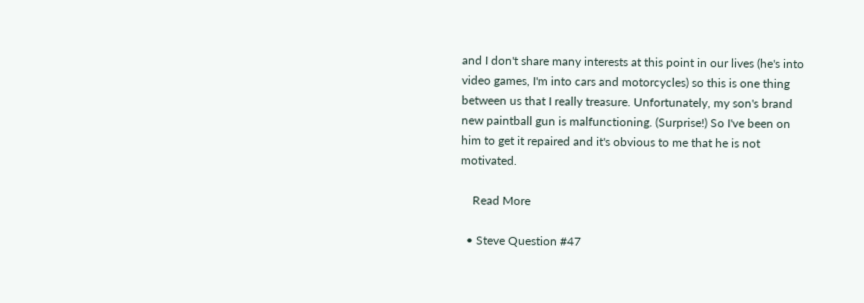and I don't share many interests at this point in our lives (he's into video games, I'm into cars and motorcycles) so this is one thing between us that I really treasure. Unfortunately, my son's brand new paintball gun is malfunctioning. (Surprise!) So I've been on him to get it repaired and it's obvious to me that he is not motivated.

    Read More

  • Steve Question #47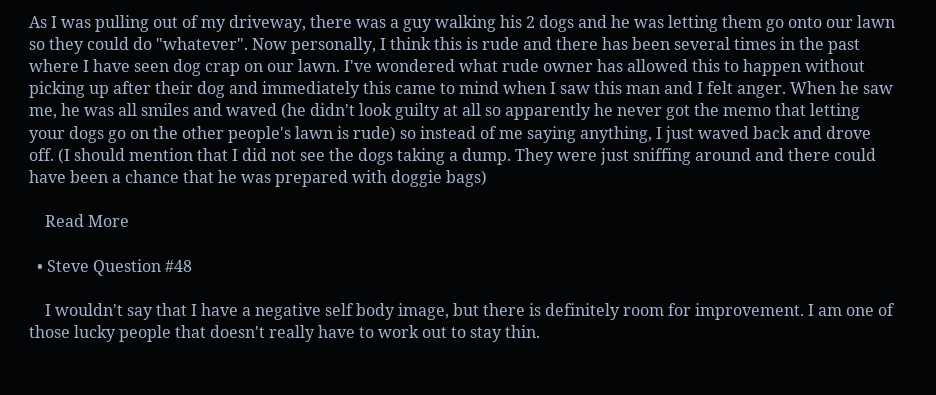As I was pulling out of my driveway, there was a guy walking his 2 dogs and he was letting them go onto our lawn so they could do "whatever". Now personally, I think this is rude and there has been several times in the past where I have seen dog crap on our lawn. I've wondered what rude owner has allowed this to happen without picking up after their dog and immediately this came to mind when I saw this man and I felt anger. When he saw me, he was all smiles and waved (he didn't look guilty at all so apparently he never got the memo that letting your dogs go on the other people's lawn is rude) so instead of me saying anything, I just waved back and drove off. (I should mention that I did not see the dogs taking a dump. They were just sniffing around and there could have been a chance that he was prepared with doggie bags)

    Read More

  • Steve Question #48

    I wouldn't say that I have a negative self body image, but there is definitely room for improvement. I am one of those lucky people that doesn't really have to work out to stay thin.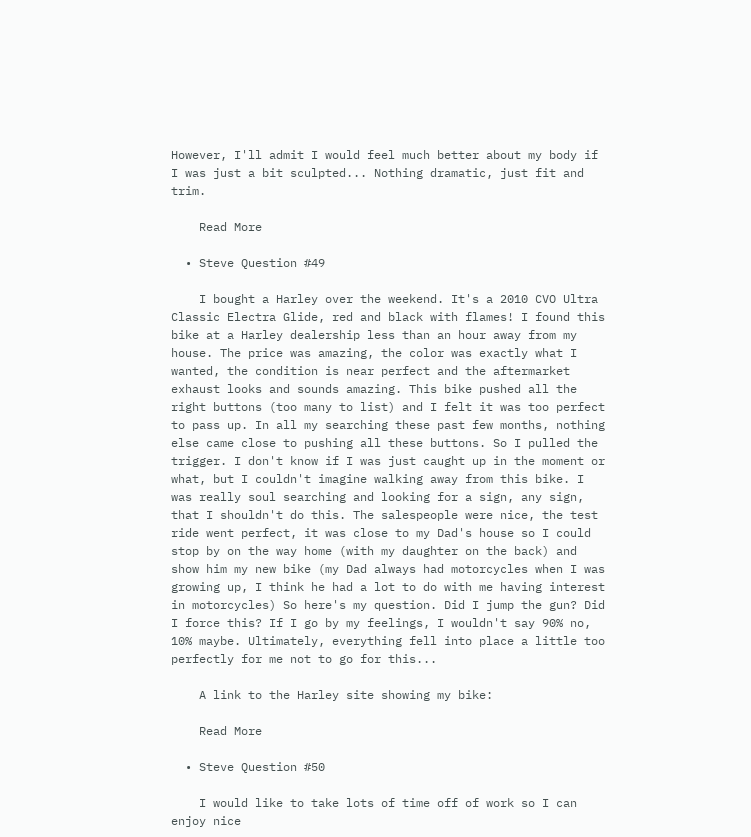However, I'll admit I would feel much better about my body if I was just a bit sculpted... Nothing dramatic, just fit and trim.

    Read More

  • Steve Question #49

    I bought a Harley over the weekend. It's a 2010 CVO Ultra Classic Electra Glide, red and black with flames! I found this bike at a Harley dealership less than an hour away from my house. The price was amazing, the color was exactly what I wanted, the condition is near perfect and the aftermarket exhaust looks and sounds amazing. This bike pushed all the right buttons (too many to list) and I felt it was too perfect to pass up. In all my searching these past few months, nothing else came close to pushing all these buttons. So I pulled the trigger. I don't know if I was just caught up in the moment or what, but I couldn't imagine walking away from this bike. I was really soul searching and looking for a sign, any sign, that I shouldn't do this. The salespeople were nice, the test ride went perfect, it was close to my Dad's house so I could stop by on the way home (with my daughter on the back) and show him my new bike (my Dad always had motorcycles when I was growing up, I think he had a lot to do with me having interest in motorcycles) So here's my question. Did I jump the gun? Did I force this? If I go by my feelings, I wouldn't say 90% no, 10% maybe. Ultimately, everything fell into place a little too perfectly for me not to go for this...

    A link to the Harley site showing my bike:

    Read More

  • Steve Question #50

    I would like to take lots of time off of work so I can enjoy nice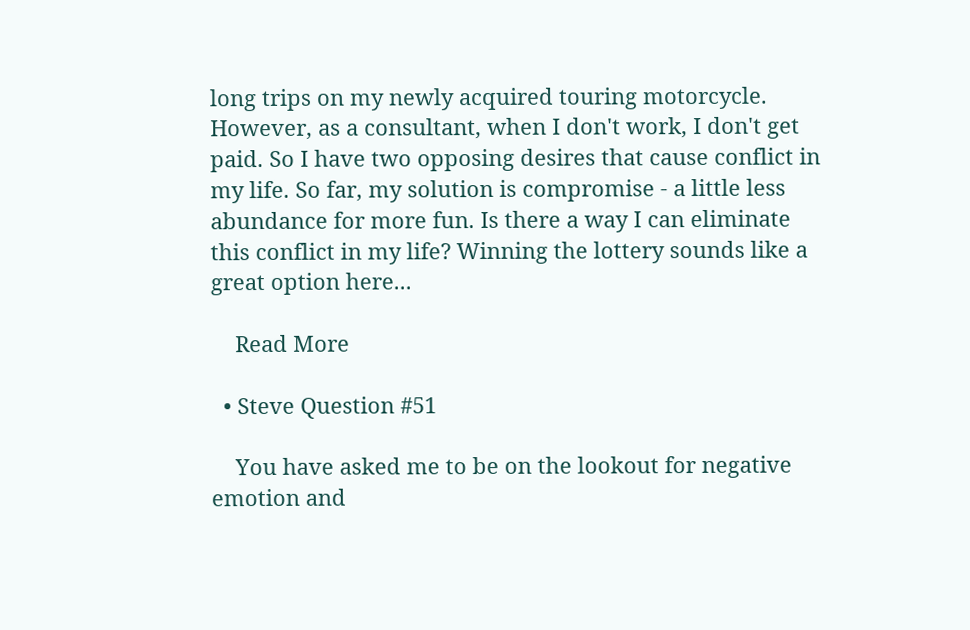long trips on my newly acquired touring motorcycle. However, as a consultant, when I don't work, I don't get paid. So I have two opposing desires that cause conflict in my life. So far, my solution is compromise - a little less abundance for more fun. Is there a way I can eliminate this conflict in my life? Winning the lottery sounds like a great option here...

    Read More

  • Steve Question #51

    You have asked me to be on the lookout for negative emotion and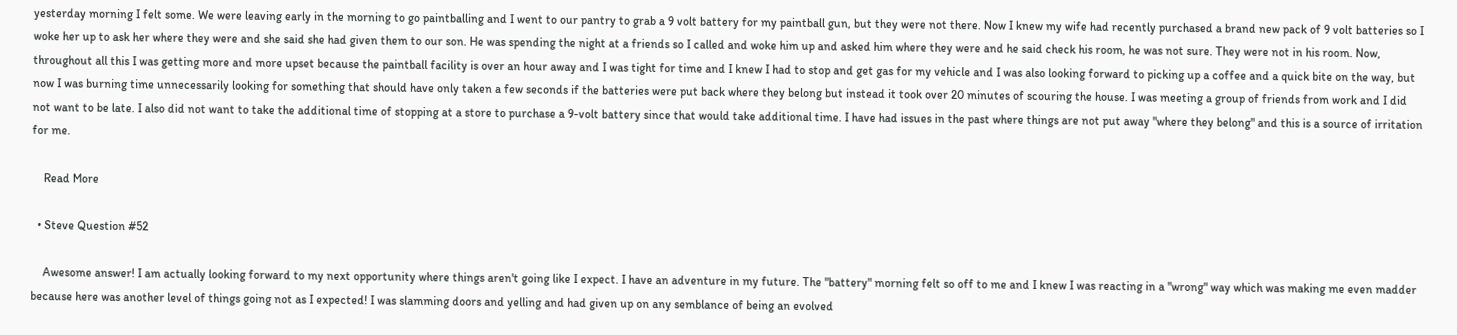yesterday morning I felt some. We were leaving early in the morning to go paintballing and I went to our pantry to grab a 9 volt battery for my paintball gun, but they were not there. Now I knew my wife had recently purchased a brand new pack of 9 volt batteries so I woke her up to ask her where they were and she said she had given them to our son. He was spending the night at a friends so I called and woke him up and asked him where they were and he said check his room, he was not sure. They were not in his room. Now, throughout all this I was getting more and more upset because the paintball facility is over an hour away and I was tight for time and I knew I had to stop and get gas for my vehicle and I was also looking forward to picking up a coffee and a quick bite on the way, but now I was burning time unnecessarily looking for something that should have only taken a few seconds if the batteries were put back where they belong but instead it took over 20 minutes of scouring the house. I was meeting a group of friends from work and I did not want to be late. I also did not want to take the additional time of stopping at a store to purchase a 9-volt battery since that would take additional time. I have had issues in the past where things are not put away "where they belong" and this is a source of irritation for me.

    Read More

  • Steve Question #52

    Awesome answer! I am actually looking forward to my next opportunity where things aren't going like I expect. I have an adventure in my future. The "battery" morning felt so off to me and I knew I was reacting in a "wrong" way which was making me even madder because here was another level of things going not as I expected! I was slamming doors and yelling and had given up on any semblance of being an evolved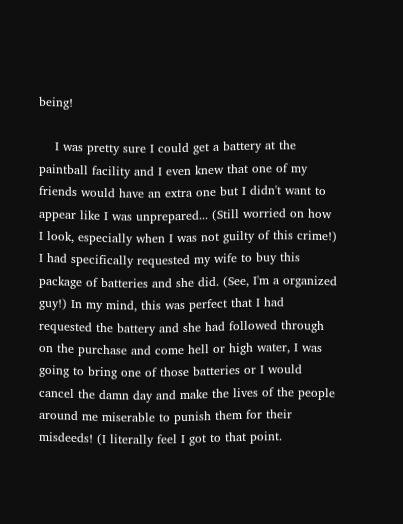being!

    I was pretty sure I could get a battery at the paintball facility and I even knew that one of my friends would have an extra one but I didn't want to appear like I was unprepared... (Still worried on how I look, especially when I was not guilty of this crime!) I had specifically requested my wife to buy this package of batteries and she did. (See, I'm a organized guy!) In my mind, this was perfect that I had requested the battery and she had followed through on the purchase and come hell or high water, I was going to bring one of those batteries or I would cancel the damn day and make the lives of the people around me miserable to punish them for their misdeeds! (I literally feel I got to that point.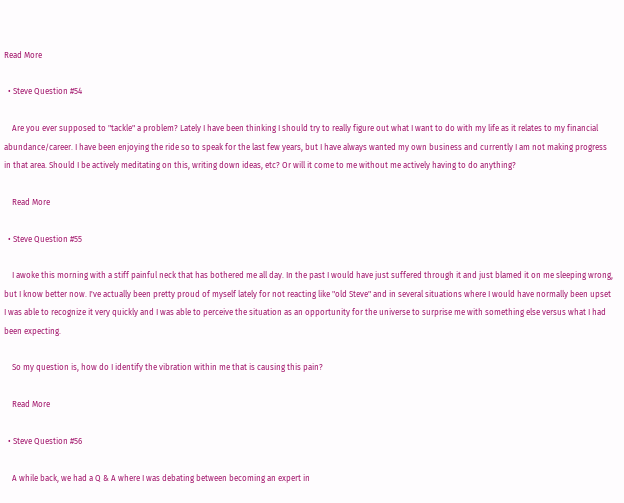Read More

  • Steve Question #54

    Are you ever supposed to "tackle" a problem? Lately I have been thinking I should try to really figure out what I want to do with my life as it relates to my financial abundance/career. I have been enjoying the ride so to speak for the last few years, but I have always wanted my own business and currently I am not making progress in that area. Should I be actively meditating on this, writing down ideas, etc? Or will it come to me without me actively having to do anything?

    Read More

  • Steve Question #55

    I awoke this morning with a stiff painful neck that has bothered me all day. In the past I would have just suffered through it and just blamed it on me sleeping wrong, but I know better now. I've actually been pretty proud of myself lately for not reacting like "old Steve" and in several situations where I would have normally been upset I was able to recognize it very quickly and I was able to perceive the situation as an opportunity for the universe to surprise me with something else versus what I had been expecting.

    So my question is, how do I identify the vibration within me that is causing this pain?

    Read More

  • Steve Question #56

    A while back, we had a Q & A where I was debating between becoming an expert in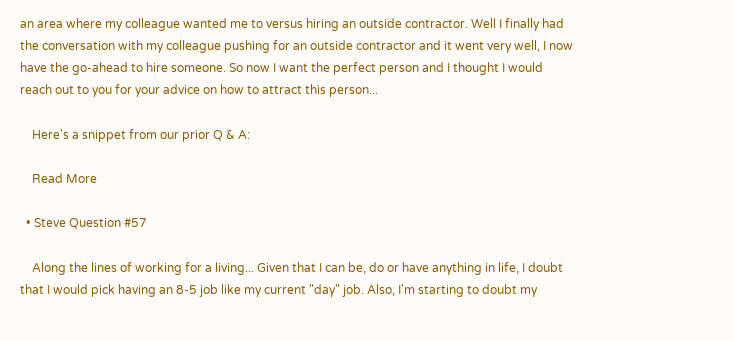an area where my colleague wanted me to versus hiring an outside contractor. Well I finally had the conversation with my colleague pushing for an outside contractor and it went very well, I now have the go-ahead to hire someone. So now I want the perfect person and I thought I would reach out to you for your advice on how to attract this person...

    Here's a snippet from our prior Q & A:

    Read More

  • Steve Question #57

    Along the lines of working for a living... Given that I can be, do or have anything in life, I doubt that I would pick having an 8-5 job like my current "day" job. Also, I'm starting to doubt my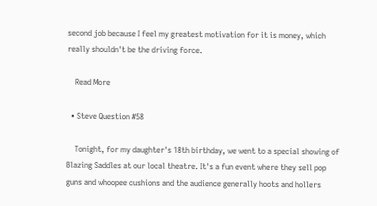second job because I feel my greatest motivation for it is money, which really shouldn't be the driving force.

    Read More

  • Steve Question #58

    Tonight, for my daughter's 18th birthday, we went to a special showing of Blazing Saddles at our local theatre. It's a fun event where they sell pop guns and whoopee cushions and the audience generally hoots and hollers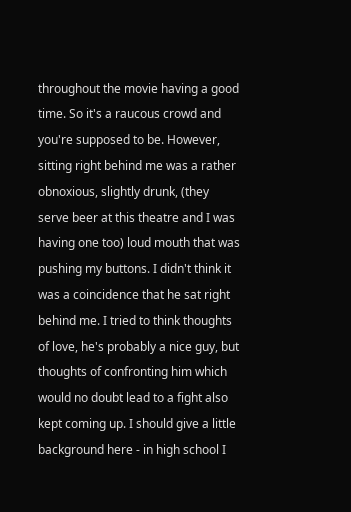throughout the movie having a good time. So it's a raucous crowd and you're supposed to be. However, sitting right behind me was a rather obnoxious, slightly drunk, (they serve beer at this theatre and I was having one too) loud mouth that was pushing my buttons. I didn't think it was a coincidence that he sat right behind me. I tried to think thoughts of love, he's probably a nice guy, but thoughts of confronting him which would no doubt lead to a fight also kept coming up. I should give a little background here - in high school I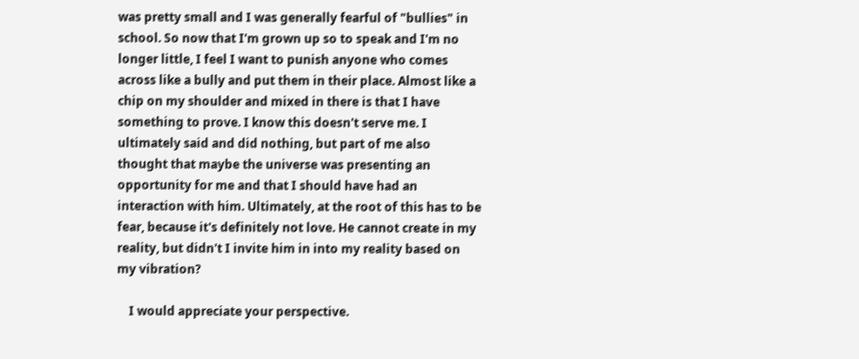was pretty small and I was generally fearful of "bullies" in school. So now that I'm grown up so to speak and I'm no longer little, I feel I want to punish anyone who comes across like a bully and put them in their place. Almost like a chip on my shoulder and mixed in there is that I have something to prove. I know this doesn't serve me. I ultimately said and did nothing, but part of me also thought that maybe the universe was presenting an opportunity for me and that I should have had an interaction with him. Ultimately, at the root of this has to be fear, because it's definitely not love. He cannot create in my reality, but didn't I invite him in into my reality based on my vibration?

    I would appreciate your perspective.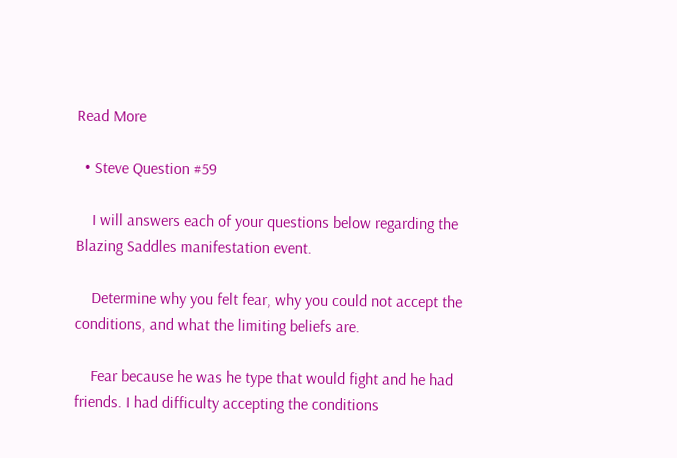Read More

  • Steve Question #59

    I will answers each of your questions below regarding the Blazing Saddles manifestation event.

    Determine why you felt fear, why you could not accept the conditions, and what the limiting beliefs are.

    Fear because he was he type that would fight and he had friends. I had difficulty accepting the conditions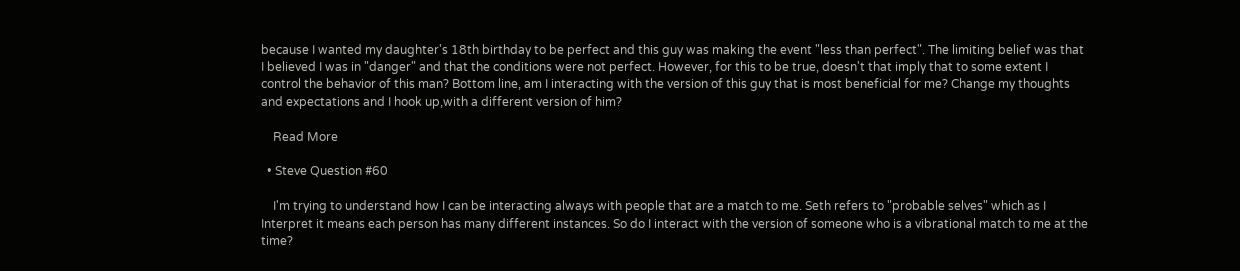because I wanted my daughter's 18th birthday to be perfect and this guy was making the event "less than perfect". The limiting belief was that I believed I was in "danger" and that the conditions were not perfect. However, for this to be true, doesn't that imply that to some extent I control the behavior of this man? Bottom line, am I interacting with the version of this guy that is most beneficial for me? Change my thoughts and expectations and I hook up,with a different version of him?

    Read More

  • Steve Question #60

    I'm trying to understand how I can be interacting always with people that are a match to me. Seth refers to "probable selves" which as I Interpret it means each person has many different instances. So do I interact with the version of someone who is a vibrational match to me at the time?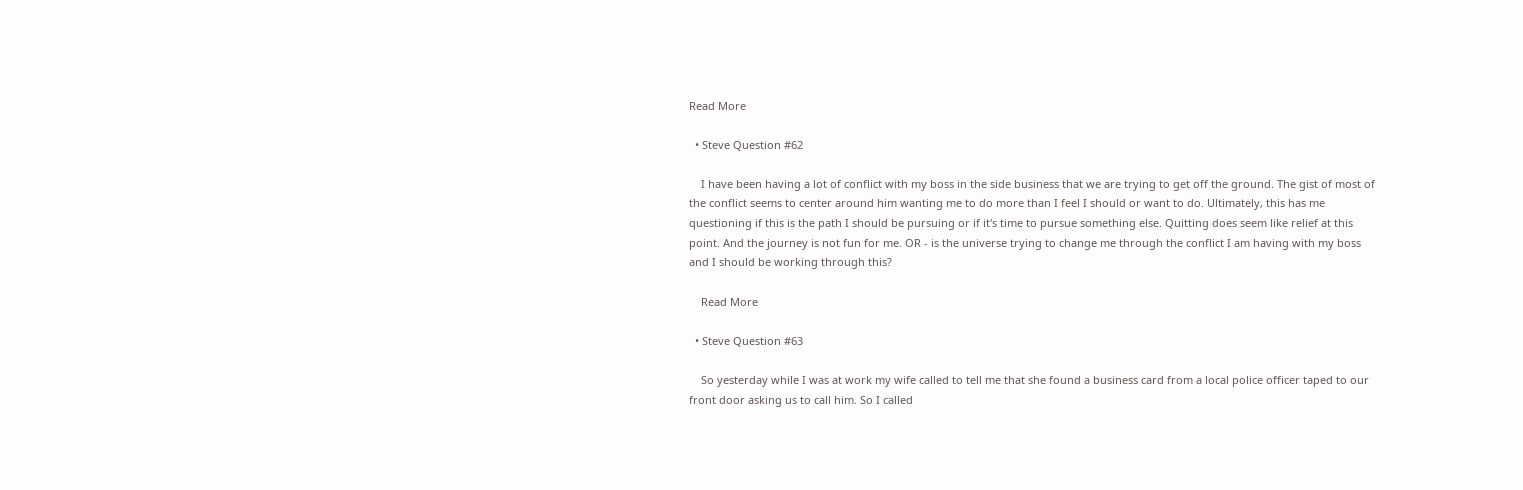Read More

  • Steve Question #62

    I have been having a lot of conflict with my boss in the side business that we are trying to get off the ground. The gist of most of the conflict seems to center around him wanting me to do more than I feel I should or want to do. Ultimately, this has me questioning if this is the path I should be pursuing or if it's time to pursue something else. Quitting does seem like relief at this point. And the journey is not fun for me. OR - is the universe trying to change me through the conflict I am having with my boss and I should be working through this?

    Read More

  • Steve Question #63

    So yesterday while I was at work my wife called to tell me that she found a business card from a local police officer taped to our front door asking us to call him. So I called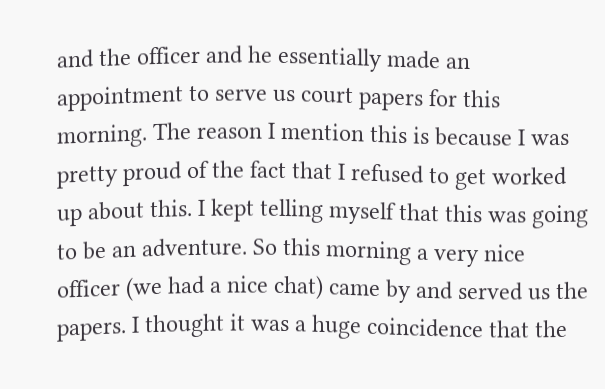and the officer and he essentially made an appointment to serve us court papers for this morning. The reason I mention this is because I was pretty proud of the fact that I refused to get worked up about this. I kept telling myself that this was going to be an adventure. So this morning a very nice officer (we had a nice chat) came by and served us the papers. I thought it was a huge coincidence that the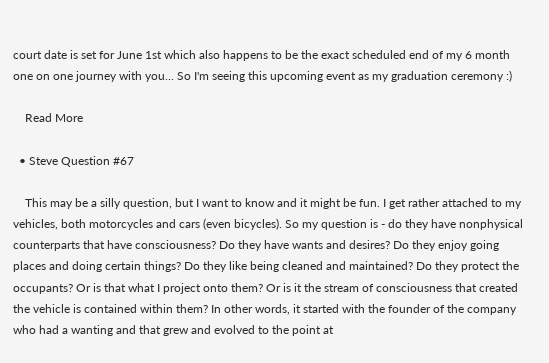court date is set for June 1st which also happens to be the exact scheduled end of my 6 month one on one journey with you... So I'm seeing this upcoming event as my graduation ceremony :)

    Read More

  • Steve Question #67

    This may be a silly question, but I want to know and it might be fun. I get rather attached to my vehicles, both motorcycles and cars (even bicycles). So my question is - do they have nonphysical counterparts that have consciousness? Do they have wants and desires? Do they enjoy going places and doing certain things? Do they like being cleaned and maintained? Do they protect the occupants? Or is that what I project onto them? Or is it the stream of consciousness that created the vehicle is contained within them? In other words, it started with the founder of the company who had a wanting and that grew and evolved to the point at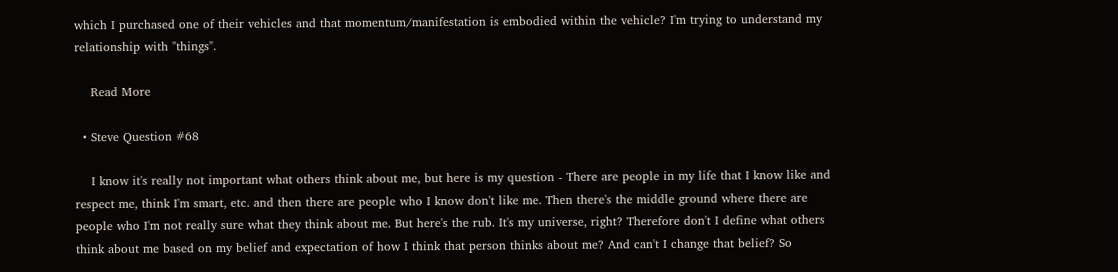which I purchased one of their vehicles and that momentum/manifestation is embodied within the vehicle? I'm trying to understand my relationship with "things".

    Read More

  • Steve Question #68

    I know it's really not important what others think about me, but here is my question - There are people in my life that I know like and respect me, think I'm smart, etc. and then there are people who I know don't like me. Then there's the middle ground where there are people who I'm not really sure what they think about me. But here's the rub. It's my universe, right? Therefore don't I define what others think about me based on my belief and expectation of how I think that person thinks about me? And can't I change that belief? So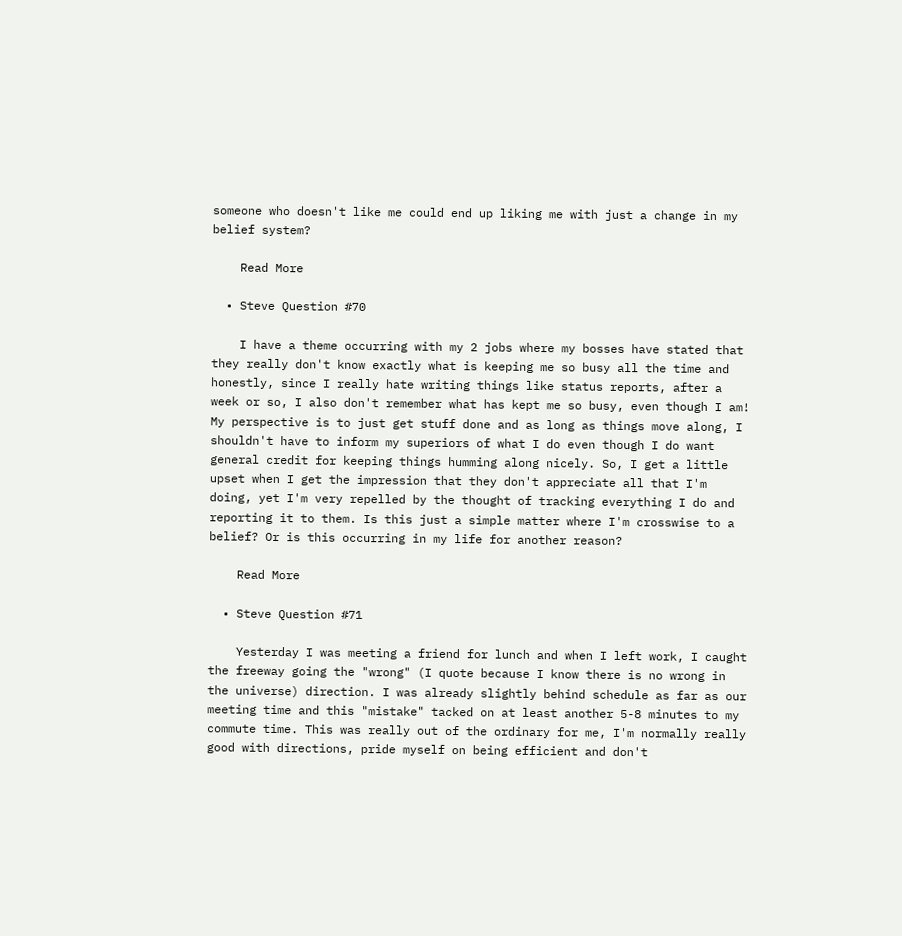someone who doesn't like me could end up liking me with just a change in my belief system?

    Read More

  • Steve Question #70

    I have a theme occurring with my 2 jobs where my bosses have stated that they really don't know exactly what is keeping me so busy all the time and honestly, since I really hate writing things like status reports, after a week or so, I also don't remember what has kept me so busy, even though I am! My perspective is to just get stuff done and as long as things move along, I shouldn't have to inform my superiors of what I do even though I do want general credit for keeping things humming along nicely. So, I get a little upset when I get the impression that they don't appreciate all that I'm doing, yet I'm very repelled by the thought of tracking everything I do and reporting it to them. Is this just a simple matter where I'm crosswise to a belief? Or is this occurring in my life for another reason?

    Read More

  • Steve Question #71

    Yesterday I was meeting a friend for lunch and when I left work, I caught the freeway going the "wrong" (I quote because I know there is no wrong in the universe) direction. I was already slightly behind schedule as far as our meeting time and this "mistake" tacked on at least another 5-8 minutes to my commute time. This was really out of the ordinary for me, I'm normally really good with directions, pride myself on being efficient and don't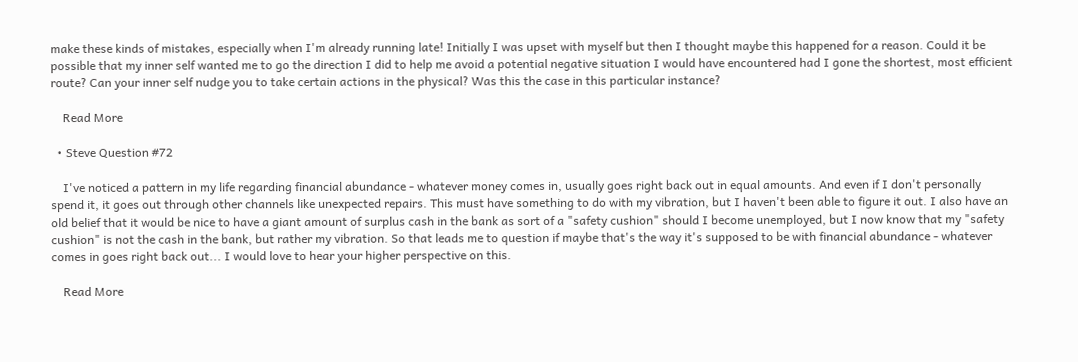make these kinds of mistakes, especially when I'm already running late! Initially I was upset with myself but then I thought maybe this happened for a reason. Could it be possible that my inner self wanted me to go the direction I did to help me avoid a potential negative situation I would have encountered had I gone the shortest, most efficient route? Can your inner self nudge you to take certain actions in the physical? Was this the case in this particular instance?

    Read More

  • Steve Question #72

    I've noticed a pattern in my life regarding financial abundance - whatever money comes in, usually goes right back out in equal amounts. And even if I don't personally spend it, it goes out through other channels like unexpected repairs. This must have something to do with my vibration, but I haven't been able to figure it out. I also have an old belief that it would be nice to have a giant amount of surplus cash in the bank as sort of a "safety cushion" should I become unemployed, but I now know that my "safety cushion" is not the cash in the bank, but rather my vibration. So that leads me to question if maybe that's the way it's supposed to be with financial abundance - whatever comes in goes right back out... I would love to hear your higher perspective on this.

    Read More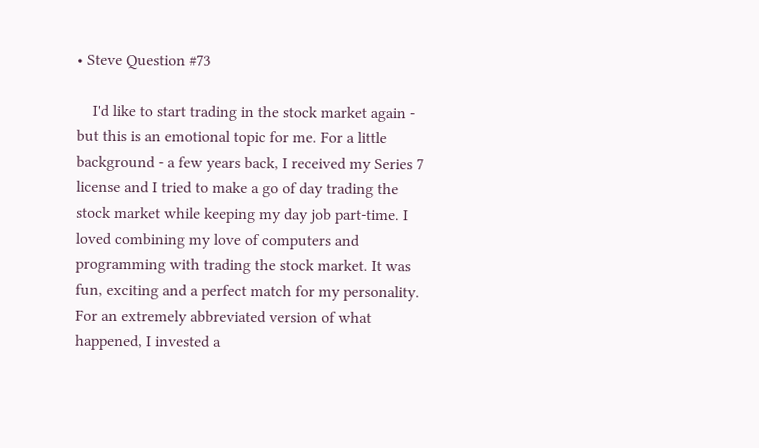• Steve Question #73

    I'd like to start trading in the stock market again - but this is an emotional topic for me. For a little background - a few years back, I received my Series 7 license and I tried to make a go of day trading the stock market while keeping my day job part-time. I loved combining my love of computers and programming with trading the stock market. It was fun, exciting and a perfect match for my personality. For an extremely abbreviated version of what happened, I invested a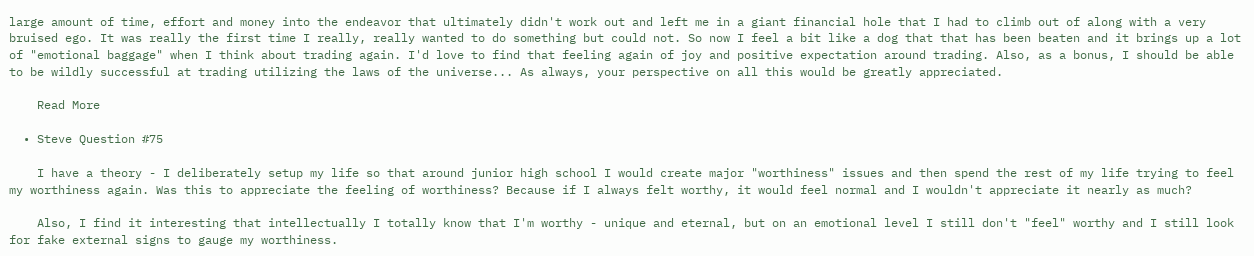large amount of time, effort and money into the endeavor that ultimately didn't work out and left me in a giant financial hole that I had to climb out of along with a very bruised ego. It was really the first time I really, really wanted to do something but could not. So now I feel a bit like a dog that that has been beaten and it brings up a lot of "emotional baggage" when I think about trading again. I'd love to find that feeling again of joy and positive expectation around trading. Also, as a bonus, I should be able to be wildly successful at trading utilizing the laws of the universe... As always, your perspective on all this would be greatly appreciated.

    Read More

  • Steve Question #75

    I have a theory - I deliberately setup my life so that around junior high school I would create major "worthiness" issues and then spend the rest of my life trying to feel my worthiness again. Was this to appreciate the feeling of worthiness? Because if I always felt worthy, it would feel normal and I wouldn't appreciate it nearly as much?

    Also, I find it interesting that intellectually I totally know that I'm worthy - unique and eternal, but on an emotional level I still don't "feel" worthy and I still look for fake external signs to gauge my worthiness.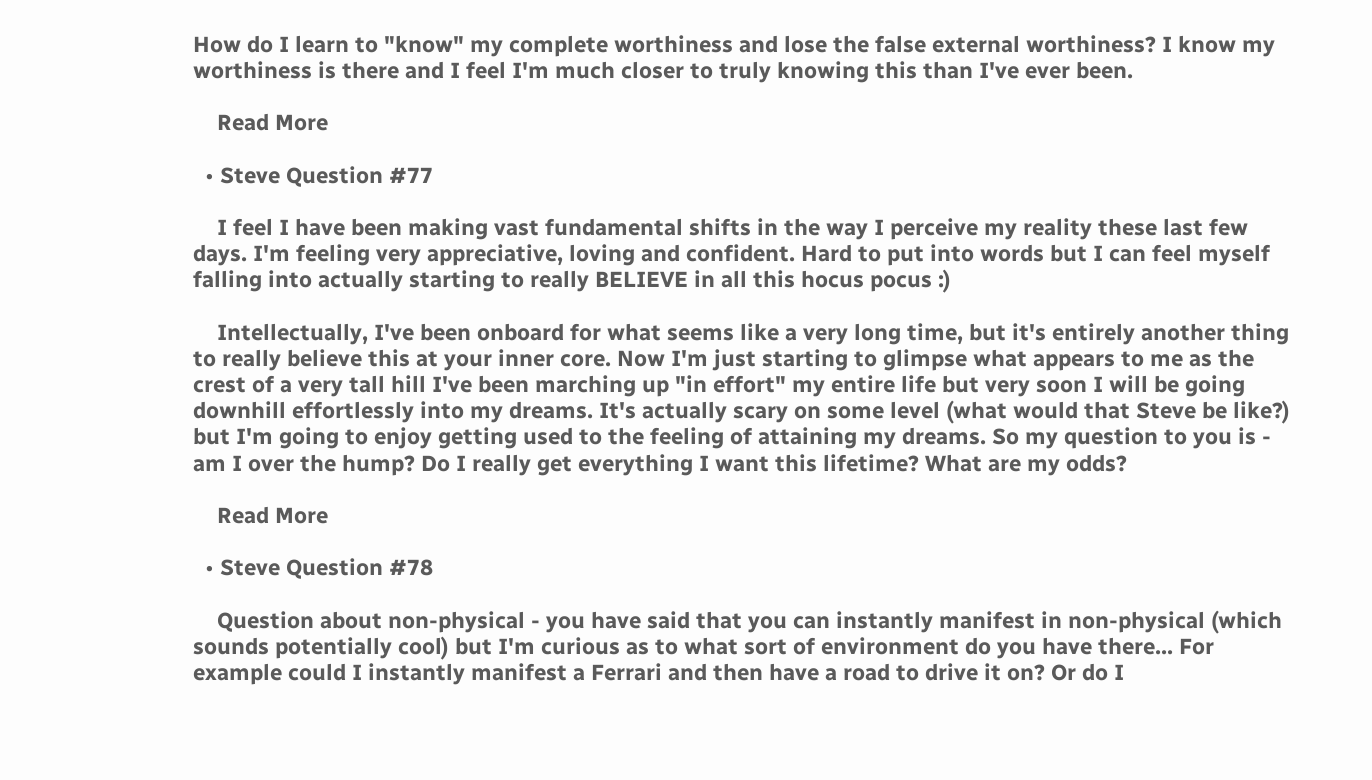How do I learn to "know" my complete worthiness and lose the false external worthiness? I know my worthiness is there and I feel I'm much closer to truly knowing this than I've ever been.

    Read More

  • Steve Question #77

    I feel I have been making vast fundamental shifts in the way I perceive my reality these last few days. I'm feeling very appreciative, loving and confident. Hard to put into words but I can feel myself falling into actually starting to really BELIEVE in all this hocus pocus :)

    Intellectually, I've been onboard for what seems like a very long time, but it's entirely another thing to really believe this at your inner core. Now I'm just starting to glimpse what appears to me as the crest of a very tall hill I've been marching up "in effort" my entire life but very soon I will be going downhill effortlessly into my dreams. It's actually scary on some level (what would that Steve be like?) but I'm going to enjoy getting used to the feeling of attaining my dreams. So my question to you is - am I over the hump? Do I really get everything I want this lifetime? What are my odds?

    Read More

  • Steve Question #78

    Question about non-physical - you have said that you can instantly manifest in non-physical (which sounds potentially cool) but I'm curious as to what sort of environment do you have there... For example could I instantly manifest a Ferrari and then have a road to drive it on? Or do I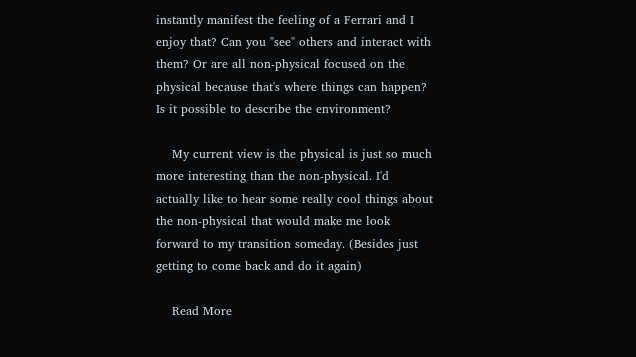instantly manifest the feeling of a Ferrari and I enjoy that? Can you "see" others and interact with them? Or are all non-physical focused on the physical because that's where things can happen? Is it possible to describe the environment?

    My current view is the physical is just so much more interesting than the non-physical. I'd actually like to hear some really cool things about the non-physical that would make me look forward to my transition someday. (Besides just getting to come back and do it again)

    Read More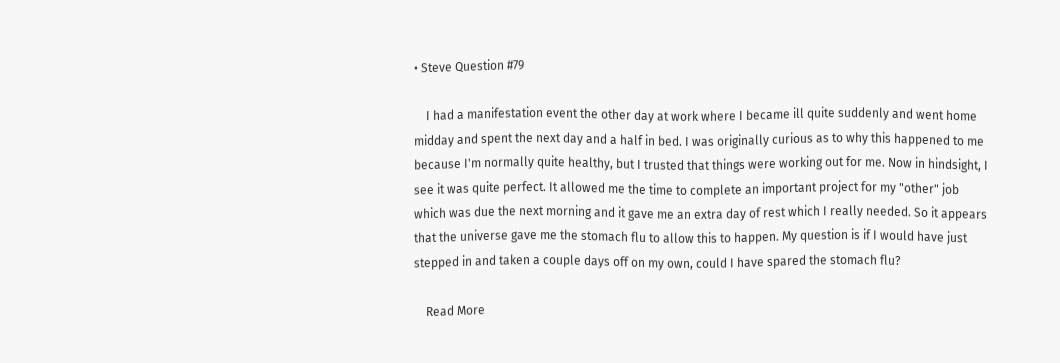• Steve Question #79

    I had a manifestation event the other day at work where I became ill quite suddenly and went home midday and spent the next day and a half in bed. I was originally curious as to why this happened to me because I'm normally quite healthy, but I trusted that things were working out for me. Now in hindsight, I see it was quite perfect. It allowed me the time to complete an important project for my "other" job which was due the next morning and it gave me an extra day of rest which I really needed. So it appears that the universe gave me the stomach flu to allow this to happen. My question is if I would have just stepped in and taken a couple days off on my own, could I have spared the stomach flu?

    Read More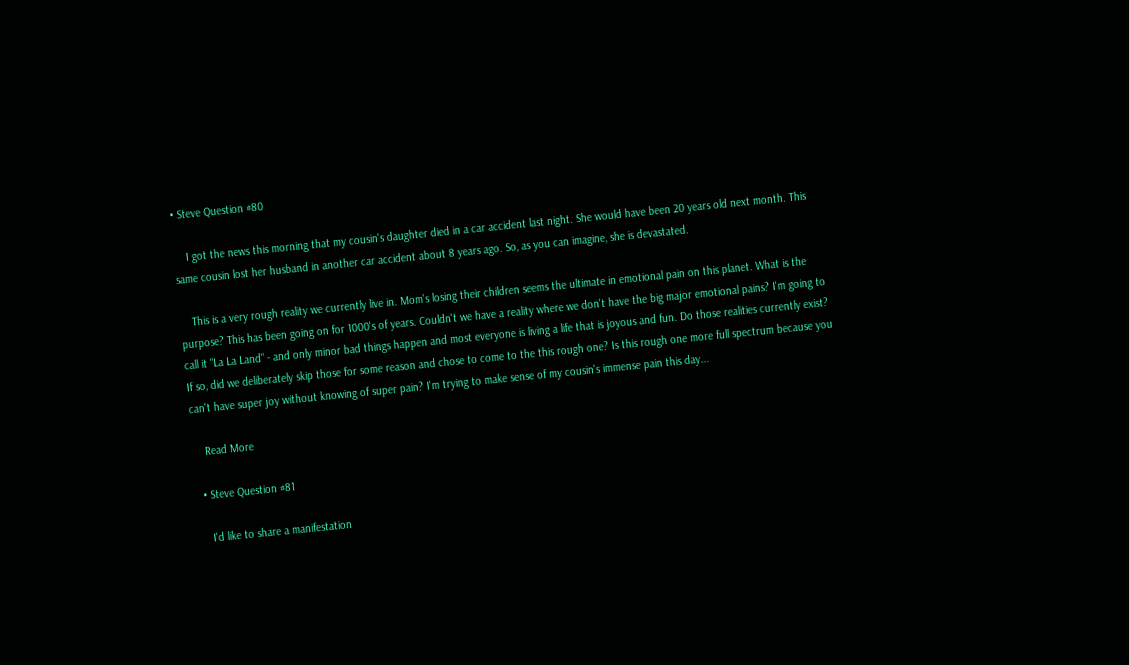• Steve Question #80

    I got the news this morning that my cousin's daughter died in a car accident last night. She would have been 20 years old next month. This same cousin lost her husband in another car accident about 8 years ago. So, as you can imagine, she is devastated.

    This is a very rough reality we currently live in. Mom's losing their children seems the ultimate in emotional pain on this planet. What is the purpose? This has been going on for 1000's of years. Couldn't we have a reality where we don't have the big major emotional pains? I'm going to call it "La La Land" - and only minor bad things happen and most everyone is living a life that is joyous and fun. Do those realities currently exist? If so, did we deliberately skip those for some reason and chose to come to the this rough one? Is this rough one more full spectrum because you can't have super joy without knowing of super pain? I'm trying to make sense of my cousin's immense pain this day...

    Read More

  • Steve Question #81

    I'd like to share a manifestation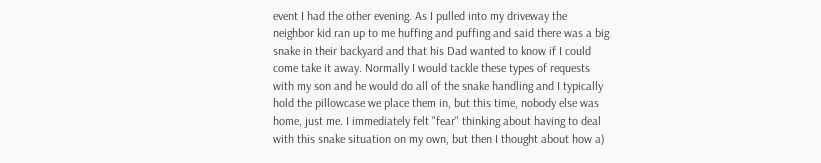event I had the other evening. As I pulled into my driveway the neighbor kid ran up to me huffing and puffing and said there was a big snake in their backyard and that his Dad wanted to know if I could come take it away. Normally I would tackle these types of requests with my son and he would do all of the snake handling and I typically hold the pillowcase we place them in, but this time, nobody else was home, just me. I immediately felt "fear" thinking about having to deal with this snake situation on my own, but then I thought about how a)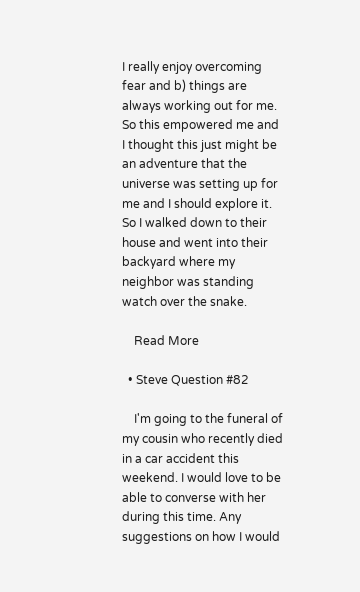I really enjoy overcoming fear and b) things are always working out for me. So this empowered me and I thought this just might be an adventure that the universe was setting up for me and I should explore it. So I walked down to their house and went into their backyard where my neighbor was standing watch over the snake.

    Read More

  • Steve Question #82

    I'm going to the funeral of my cousin who recently died in a car accident this weekend. I would love to be able to converse with her during this time. Any suggestions on how I would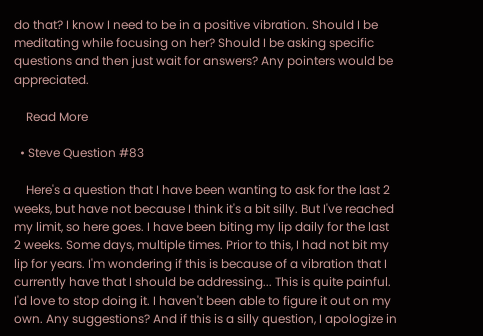do that? I know I need to be in a positive vibration. Should I be meditating while focusing on her? Should I be asking specific questions and then just wait for answers? Any pointers would be appreciated.

    Read More

  • Steve Question #83

    Here's a question that I have been wanting to ask for the last 2 weeks, but have not because I think it's a bit silly. But I've reached my limit, so here goes. I have been biting my lip daily for the last 2 weeks. Some days, multiple times. Prior to this, I had not bit my lip for years. I'm wondering if this is because of a vibration that I currently have that I should be addressing... This is quite painful. I'd love to stop doing it. I haven't been able to figure it out on my own. Any suggestions? And if this is a silly question, I apologize in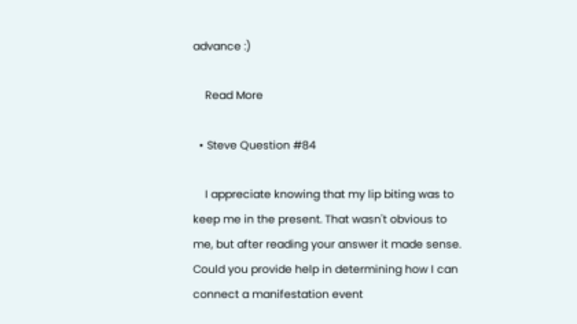advance :)

    Read More

  • Steve Question #84

    I appreciate knowing that my lip biting was to keep me in the present. That wasn't obvious to me, but after reading your answer it made sense. Could you provide help in determining how I can connect a manifestation event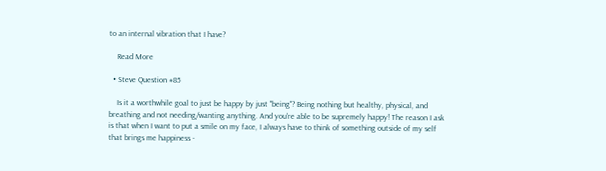to an internal vibration that I have?

    Read More

  • Steve Question #85

    Is it a worthwhile goal to just be happy by just "being"? Being nothing but healthy, physical, and breathing and not needing/wanting anything. And you're able to be supremely happy! The reason I ask is that when I want to put a smile on my face, I always have to think of something outside of my self that brings me happiness -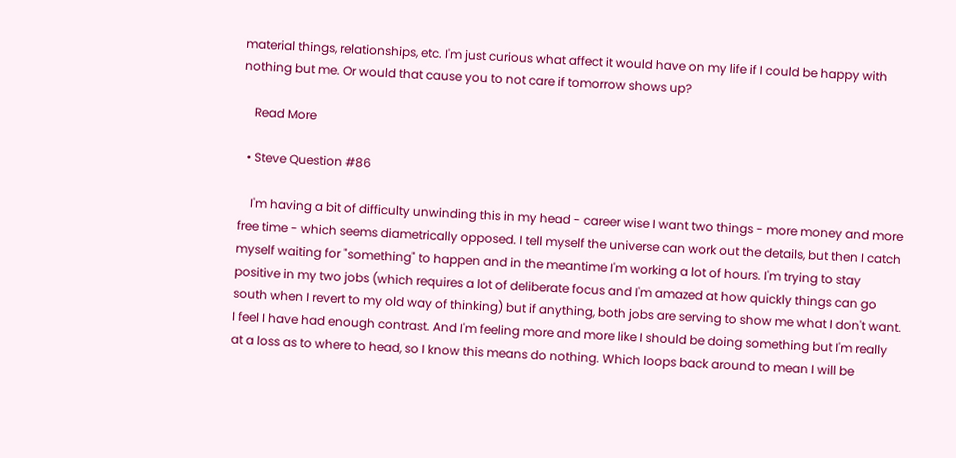material things, relationships, etc. I'm just curious what affect it would have on my life if I could be happy with nothing but me. Or would that cause you to not care if tomorrow shows up?

    Read More

  • Steve Question #86

    I'm having a bit of difficulty unwinding this in my head - career wise I want two things - more money and more free time - which seems diametrically opposed. I tell myself the universe can work out the details, but then I catch myself waiting for "something" to happen and in the meantime I'm working a lot of hours. I'm trying to stay positive in my two jobs (which requires a lot of deliberate focus and I'm amazed at how quickly things can go south when I revert to my old way of thinking) but if anything, both jobs are serving to show me what I don't want. I feel I have had enough contrast. And I'm feeling more and more like I should be doing something but I'm really at a loss as to where to head, so I know this means do nothing. Which loops back around to mean I will be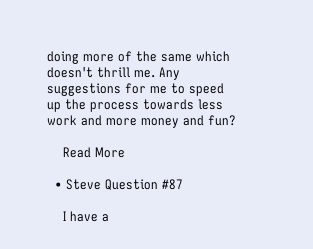doing more of the same which doesn't thrill me. Any suggestions for me to speed up the process towards less work and more money and fun?

    Read More

  • Steve Question #87

    I have a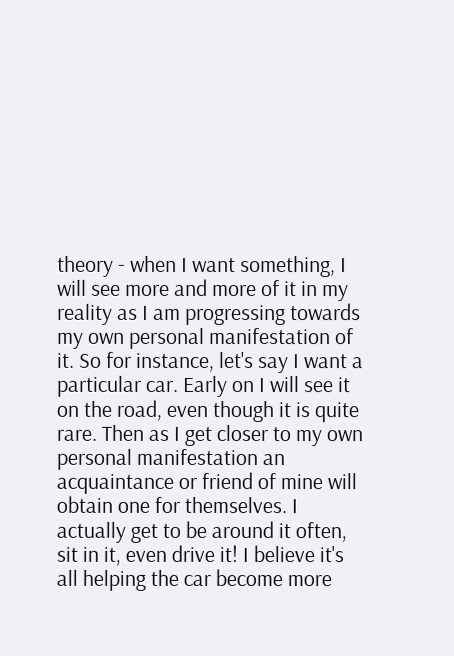theory - when I want something, I will see more and more of it in my reality as I am progressing towards my own personal manifestation of it. So for instance, let's say I want a particular car. Early on I will see it on the road, even though it is quite rare. Then as I get closer to my own personal manifestation an acquaintance or friend of mine will obtain one for themselves. I actually get to be around it often, sit in it, even drive it! I believe it's all helping the car become more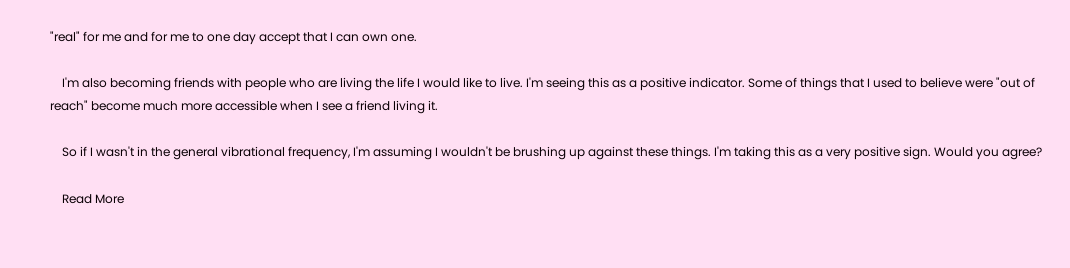"real" for me and for me to one day accept that I can own one.

    I'm also becoming friends with people who are living the life I would like to live. I'm seeing this as a positive indicator. Some of things that I used to believe were "out of reach" become much more accessible when I see a friend living it.

    So if I wasn't in the general vibrational frequency, I'm assuming I wouldn't be brushing up against these things. I'm taking this as a very positive sign. Would you agree?

    Read More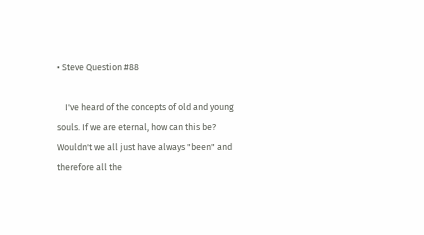• Steve Question #88

    I've heard of the concepts of old and young souls. If we are eternal, how can this be? Wouldn't we all just have always "been" and therefore all the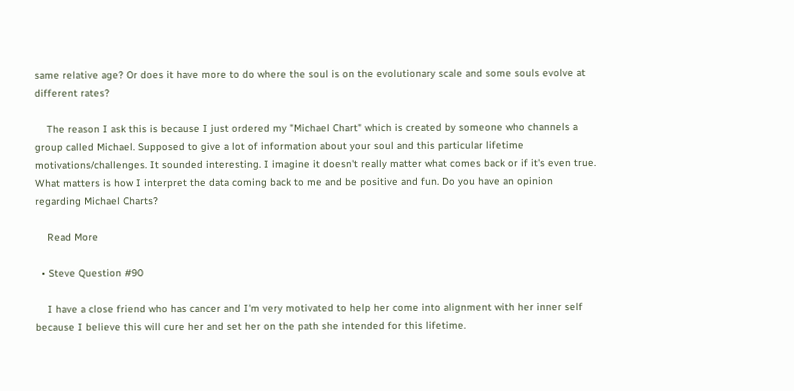same relative age? Or does it have more to do where the soul is on the evolutionary scale and some souls evolve at different rates?

    The reason I ask this is because I just ordered my "Michael Chart" which is created by someone who channels a group called Michael. Supposed to give a lot of information about your soul and this particular lifetime motivations/challenges. It sounded interesting. I imagine it doesn't really matter what comes back or if it's even true. What matters is how I interpret the data coming back to me and be positive and fun. Do you have an opinion regarding Michael Charts?

    Read More

  • Steve Question #90

    I have a close friend who has cancer and I'm very motivated to help her come into alignment with her inner self because I believe this will cure her and set her on the path she intended for this lifetime.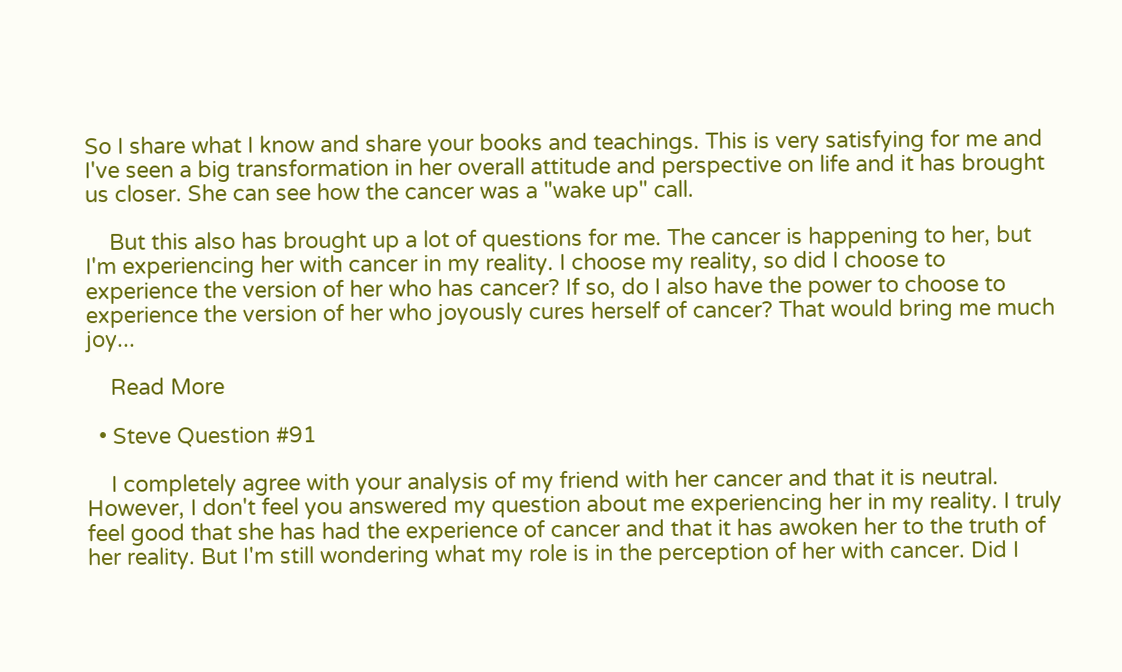So I share what I know and share your books and teachings. This is very satisfying for me and I've seen a big transformation in her overall attitude and perspective on life and it has brought us closer. She can see how the cancer was a "wake up" call.

    But this also has brought up a lot of questions for me. The cancer is happening to her, but I'm experiencing her with cancer in my reality. I choose my reality, so did I choose to experience the version of her who has cancer? If so, do I also have the power to choose to experience the version of her who joyously cures herself of cancer? That would bring me much joy...

    Read More

  • Steve Question #91

    I completely agree with your analysis of my friend with her cancer and that it is neutral. However, I don't feel you answered my question about me experiencing her in my reality. I truly feel good that she has had the experience of cancer and that it has awoken her to the truth of her reality. But I'm still wondering what my role is in the perception of her with cancer. Did I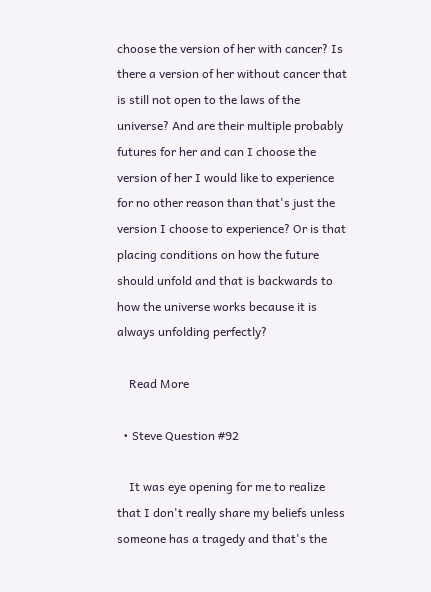choose the version of her with cancer? Is there a version of her without cancer that is still not open to the laws of the universe? And are their multiple probably futures for her and can I choose the version of her I would like to experience for no other reason than that's just the version I choose to experience? Or is that placing conditions on how the future should unfold and that is backwards to how the universe works because it is always unfolding perfectly?

    Read More

  • Steve Question #92

    It was eye opening for me to realize that I don't really share my beliefs unless someone has a tragedy and that's the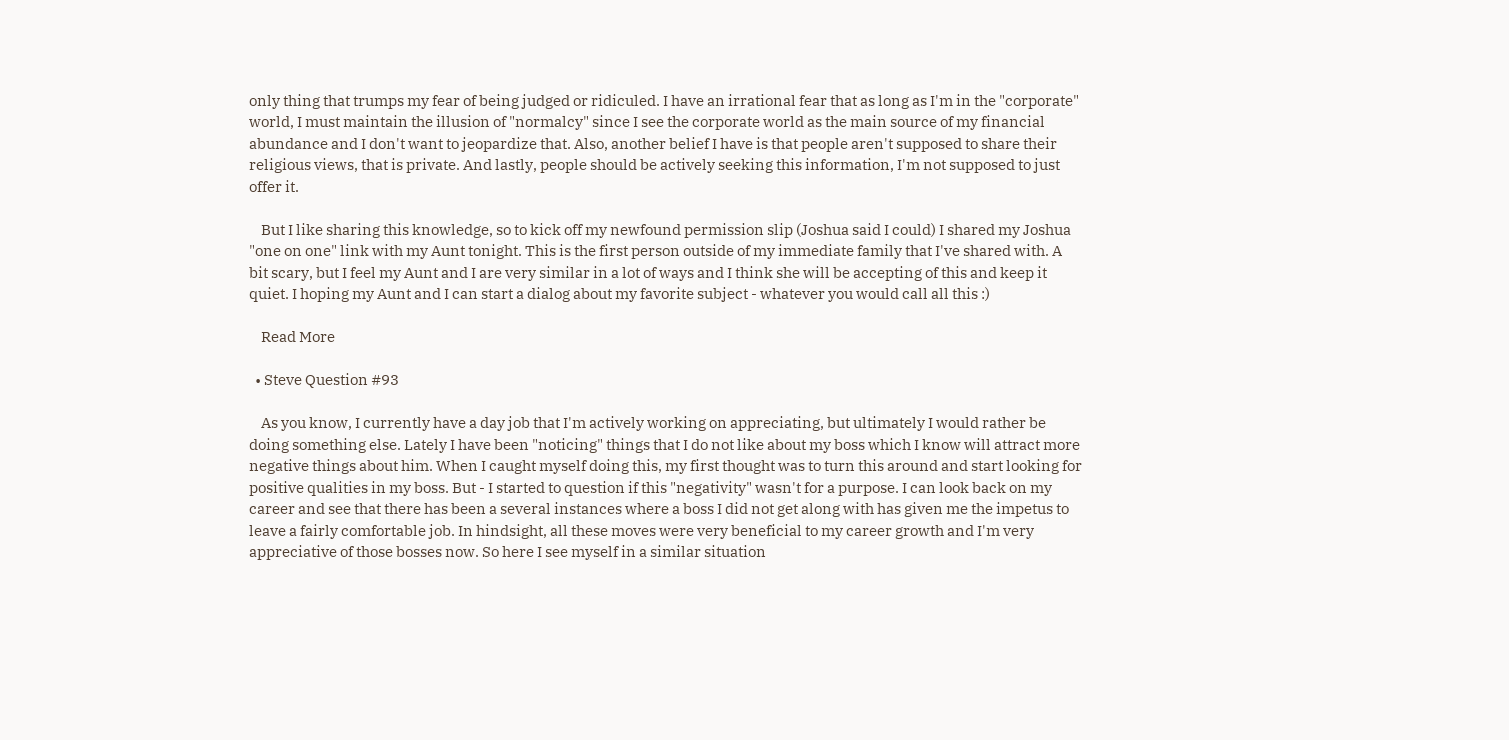only thing that trumps my fear of being judged or ridiculed. I have an irrational fear that as long as I'm in the "corporate" world, I must maintain the illusion of "normalcy" since I see the corporate world as the main source of my financial abundance and I don't want to jeopardize that. Also, another belief I have is that people aren't supposed to share their religious views, that is private. And lastly, people should be actively seeking this information, I'm not supposed to just offer it.

    But I like sharing this knowledge, so to kick off my newfound permission slip (Joshua said I could) I shared my Joshua "one on one" link with my Aunt tonight. This is the first person outside of my immediate family that I've shared with. A bit scary, but I feel my Aunt and I are very similar in a lot of ways and I think she will be accepting of this and keep it quiet. I hoping my Aunt and I can start a dialog about my favorite subject - whatever you would call all this :)

    Read More

  • Steve Question #93

    As you know, I currently have a day job that I'm actively working on appreciating, but ultimately I would rather be doing something else. Lately I have been "noticing" things that I do not like about my boss which I know will attract more negative things about him. When I caught myself doing this, my first thought was to turn this around and start looking for positive qualities in my boss. But - I started to question if this "negativity" wasn't for a purpose. I can look back on my career and see that there has been a several instances where a boss I did not get along with has given me the impetus to leave a fairly comfortable job. In hindsight, all these moves were very beneficial to my career growth and I'm very appreciative of those bosses now. So here I see myself in a similar situation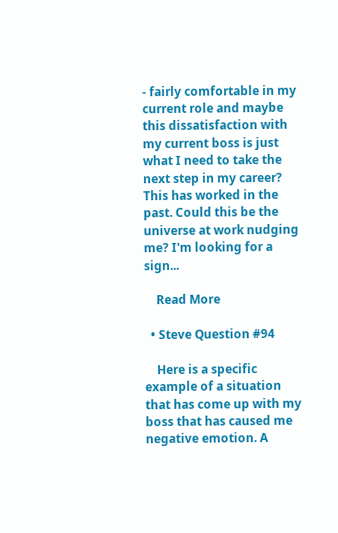- fairly comfortable in my current role and maybe this dissatisfaction with my current boss is just what I need to take the next step in my career? This has worked in the past. Could this be the universe at work nudging me? I'm looking for a sign...

    Read More

  • Steve Question #94

    Here is a specific example of a situation that has come up with my boss that has caused me negative emotion. A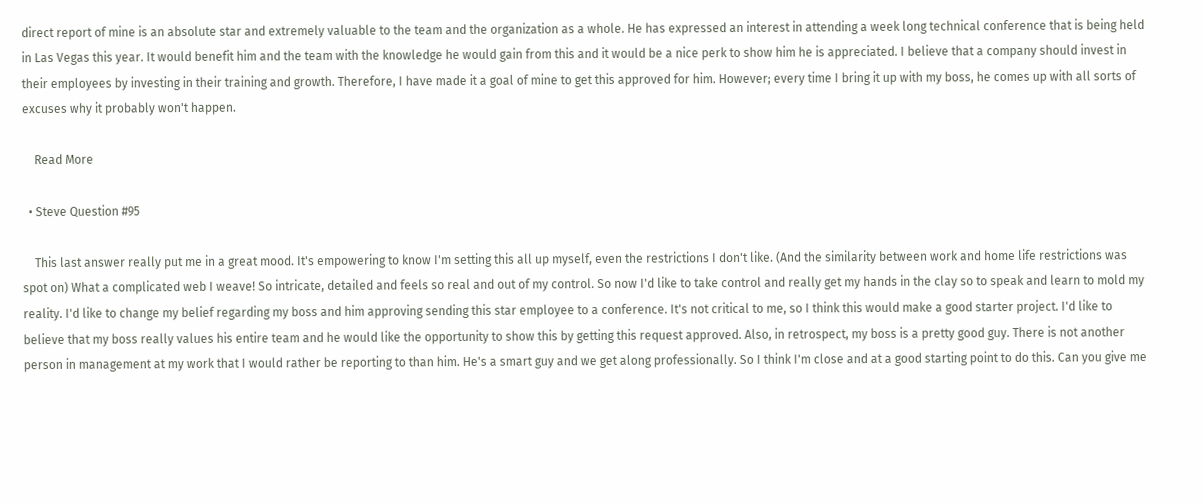direct report of mine is an absolute star and extremely valuable to the team and the organization as a whole. He has expressed an interest in attending a week long technical conference that is being held in Las Vegas this year. It would benefit him and the team with the knowledge he would gain from this and it would be a nice perk to show him he is appreciated. I believe that a company should invest in their employees by investing in their training and growth. Therefore, I have made it a goal of mine to get this approved for him. However; every time I bring it up with my boss, he comes up with all sorts of excuses why it probably won't happen.

    Read More

  • Steve Question #95

    This last answer really put me in a great mood. It's empowering to know I'm setting this all up myself, even the restrictions I don't like. (And the similarity between work and home life restrictions was spot on) What a complicated web I weave! So intricate, detailed and feels so real and out of my control. So now I'd like to take control and really get my hands in the clay so to speak and learn to mold my reality. I'd like to change my belief regarding my boss and him approving sending this star employee to a conference. It's not critical to me, so I think this would make a good starter project. I'd like to believe that my boss really values his entire team and he would like the opportunity to show this by getting this request approved. Also, in retrospect, my boss is a pretty good guy. There is not another person in management at my work that I would rather be reporting to than him. He's a smart guy and we get along professionally. So I think I'm close and at a good starting point to do this. Can you give me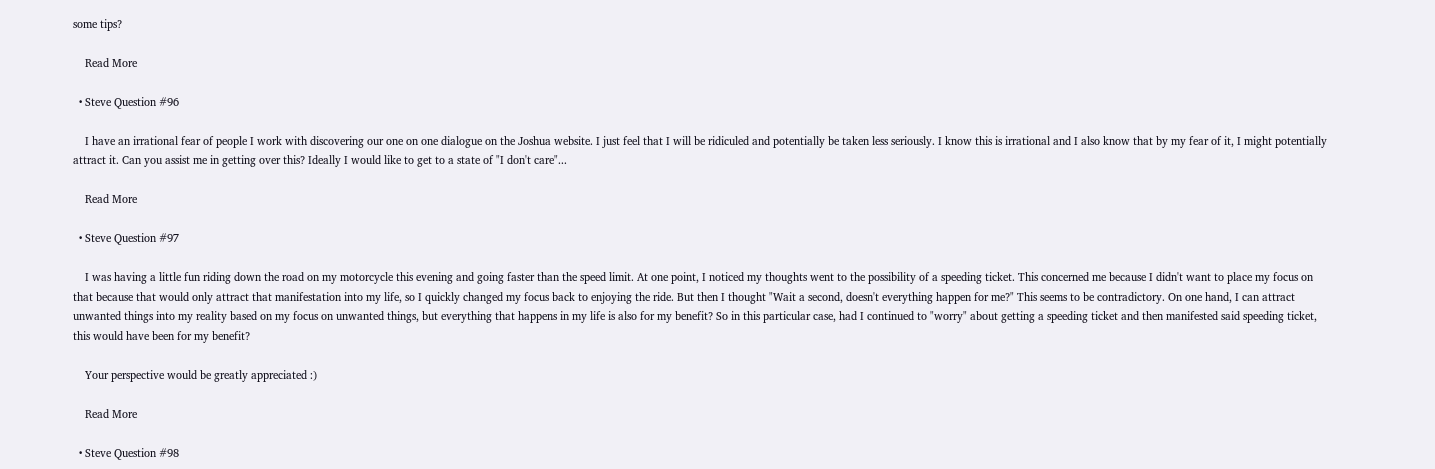some tips?

    Read More

  • Steve Question #96

    I have an irrational fear of people I work with discovering our one on one dialogue on the Joshua website. I just feel that I will be ridiculed and potentially be taken less seriously. I know this is irrational and I also know that by my fear of it, I might potentially attract it. Can you assist me in getting over this? Ideally I would like to get to a state of "I don't care"...

    Read More

  • Steve Question #97

    I was having a little fun riding down the road on my motorcycle this evening and going faster than the speed limit. At one point, I noticed my thoughts went to the possibility of a speeding ticket. This concerned me because I didn't want to place my focus on that because that would only attract that manifestation into my life, so I quickly changed my focus back to enjoying the ride. But then I thought "Wait a second, doesn't everything happen for me?" This seems to be contradictory. On one hand, I can attract unwanted things into my reality based on my focus on unwanted things, but everything that happens in my life is also for my benefit? So in this particular case, had I continued to "worry" about getting a speeding ticket and then manifested said speeding ticket, this would have been for my benefit?

    Your perspective would be greatly appreciated :)

    Read More

  • Steve Question #98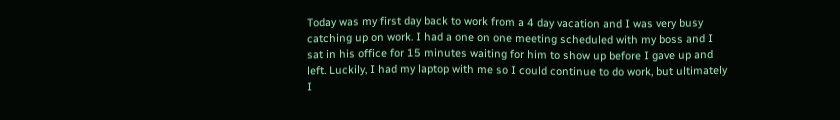Today was my first day back to work from a 4 day vacation and I was very busy catching up on work. I had a one on one meeting scheduled with my boss and I sat in his office for 15 minutes waiting for him to show up before I gave up and left. Luckily, I had my laptop with me so I could continue to do work, but ultimately I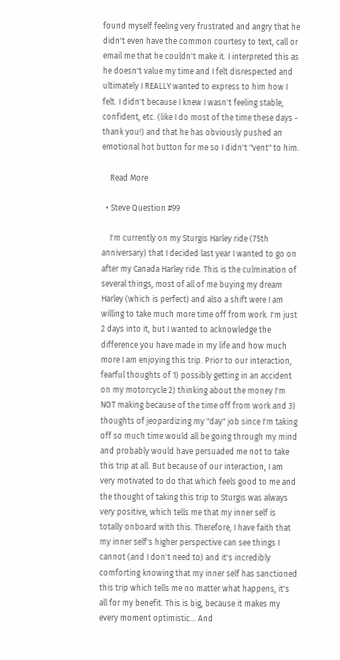found myself feeling very frustrated and angry that he didn't even have the common courtesy to text, call or email me that he couldn't make it. I interpreted this as he doesn't value my time and I felt disrespected and ultimately I REALLY wanted to express to him how I felt. I didn't because I knew I wasn't feeling stable, confident, etc. (like I do most of the time these days - thank you!) and that he has obviously pushed an emotional hot button for me so I didn't "vent" to him.

    Read More

  • Steve Question #99

    I'm currently on my Sturgis Harley ride (75th anniversary) that I decided last year I wanted to go on after my Canada Harley ride. This is the culmination of several things, most of all of me buying my dream Harley (which is perfect) and also a shift were I am willing to take much more time off from work. I'm just 2 days into it, but I wanted to acknowledge the difference you have made in my life and how much more I am enjoying this trip. Prior to our interaction, fearful thoughts of 1) possibly getting in an accident on my motorcycle 2) thinking about the money I'm NOT making because of the time off from work and 3) thoughts of jeopardizing my "day" job since I'm taking off so much time would all be going through my mind and probably would have persuaded me not to take this trip at all. But because of our interaction, I am very motivated to do that which feels good to me and the thought of taking this trip to Sturgis was always very positive, which tells me that my inner self is totally onboard with this. Therefore, I have faith that my inner self's higher perspective can see things I cannot (and I don't need to) and it's incredibly comforting knowing that my inner self has sanctioned this trip which tells me no matter what happens, it's all for my benefit. This is big, because it makes my every moment optimistic... And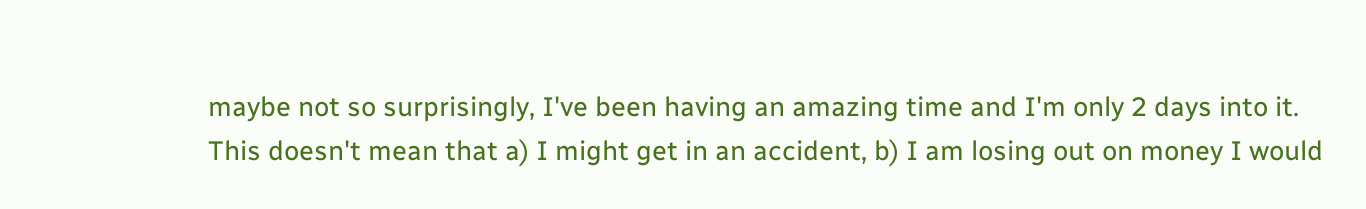maybe not so surprisingly, I've been having an amazing time and I'm only 2 days into it. This doesn't mean that a) I might get in an accident, b) I am losing out on money I would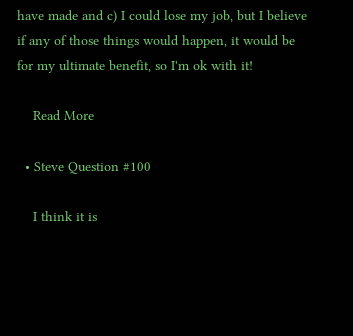have made and c) I could lose my job, but I believe if any of those things would happen, it would be for my ultimate benefit, so I'm ok with it!

    Read More

  • Steve Question #100

    I think it is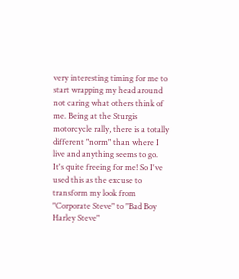very interesting timing for me to start wrapping my head around not caring what others think of me. Being at the Sturgis motorcycle rally, there is a totally different "norm" than where I live and anything seems to go. It's quite freeing for me! So I've used this as the excuse to transform my look from "Corporate Steve" to "Bad Boy Harley Steve"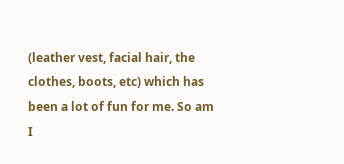(leather vest, facial hair, the clothes, boots, etc) which has been a lot of fun for me. So am I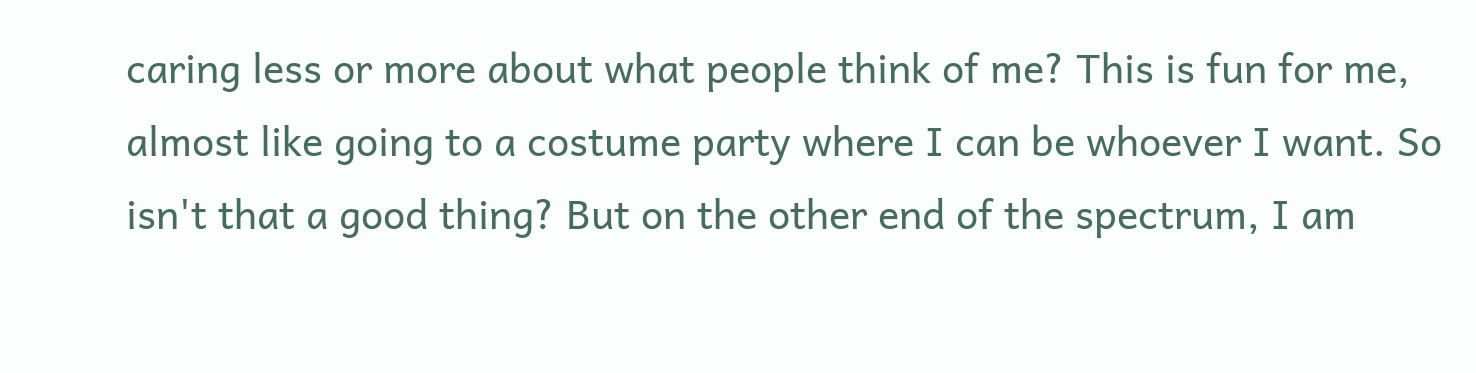caring less or more about what people think of me? This is fun for me, almost like going to a costume party where I can be whoever I want. So isn't that a good thing? But on the other end of the spectrum, I am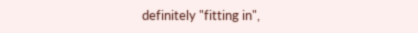definitely "fitting in",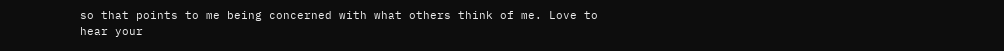so that points to me being concerned with what others think of me. Love to hear your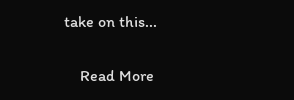take on this...

    Read More